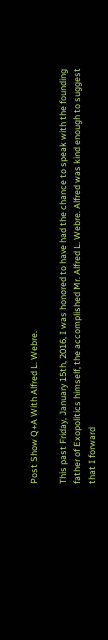Post Show Q+A With Alfred L. Webre.

This past Friday, January 15th, 2016, I was honored to have had the chance to speak with the founding father of Exopolitics himself, the accomplished Mr. Alfred L. Webre. Alfred was kind enough to suggest that I forward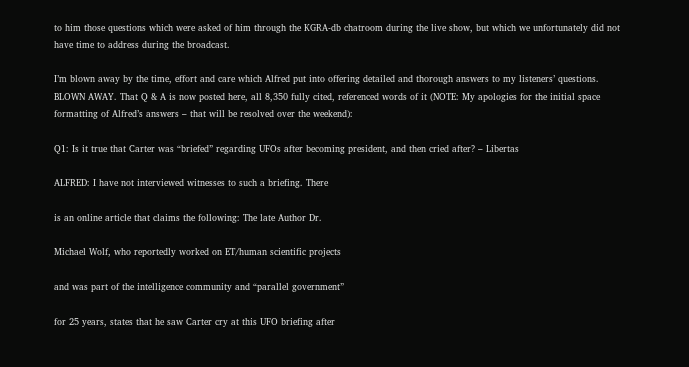to him those questions which were asked of him through the KGRA-db chatroom during the live show, but which we unfortunately did not have time to address during the broadcast.

I’m blown away by the time, effort and care which Alfred put into offering detailed and thorough answers to my listeners’ questions. BLOWN AWAY. That Q & A is now posted here, all 8,350 fully cited, referenced words of it (NOTE: My apologies for the initial space formatting of Alfred’s answers – that will be resolved over the weekend):

Q1: Is it true that Carter was “briefed” regarding UFOs after becoming president, and then cried after? – Libertas

ALFRED: I have not interviewed witnesses to such a briefing. There

is an online article that claims the following: The late Author Dr.

Michael Wolf, who reportedly worked on ET/human scientific projects

and was part of the intelligence community and “parallel government”

for 25 years, states that he saw Carter cry at this UFO briefing after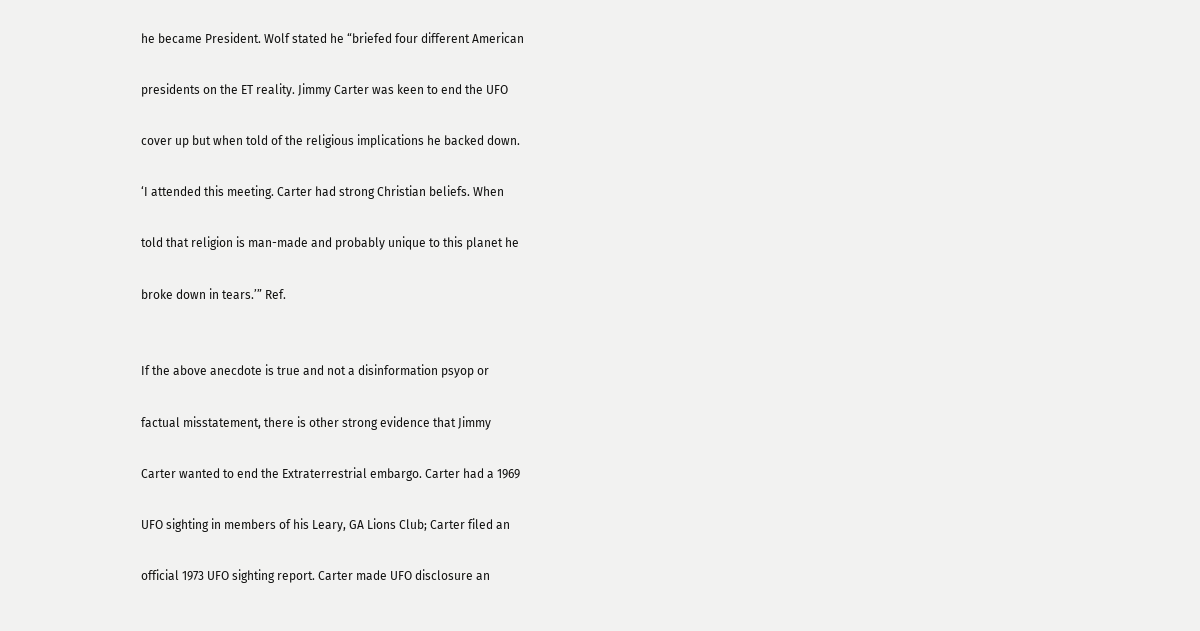he became President. Wolf stated he “briefed four different American

presidents on the ET reality. Jimmy Carter was keen to end the UFO

cover up but when told of the religious implications he backed down.

‘I attended this meeting. Carter had strong Christian beliefs. When

told that religion is man-made and probably unique to this planet he

broke down in tears.’” Ref.


If the above anecdote is true and not a disinformation psyop or

factual misstatement, there is other strong evidence that Jimmy

Carter wanted to end the Extraterrestrial embargo. Carter had a 1969

UFO sighting in members of his Leary, GA Lions Club; Carter filed an

official 1973 UFO sighting report. Carter made UFO disclosure an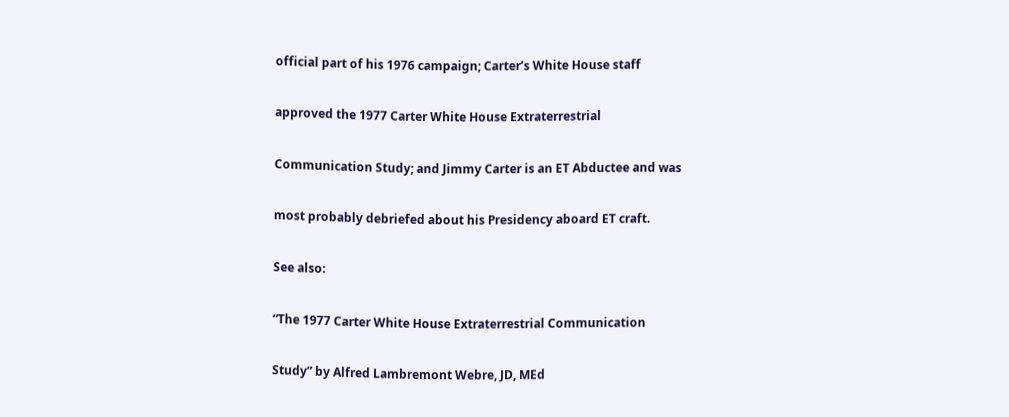official part of his 1976 campaign; Carter’s White House staff

approved the 1977 Carter White House Extraterrestrial

Communication Study; and Jimmy Carter is an ET Abductee and was

most probably debriefed about his Presidency aboard ET craft.

See also:

“The 1977 Carter White House Extraterrestrial Communication

Study” by Alfred Lambremont Webre, JD, MEd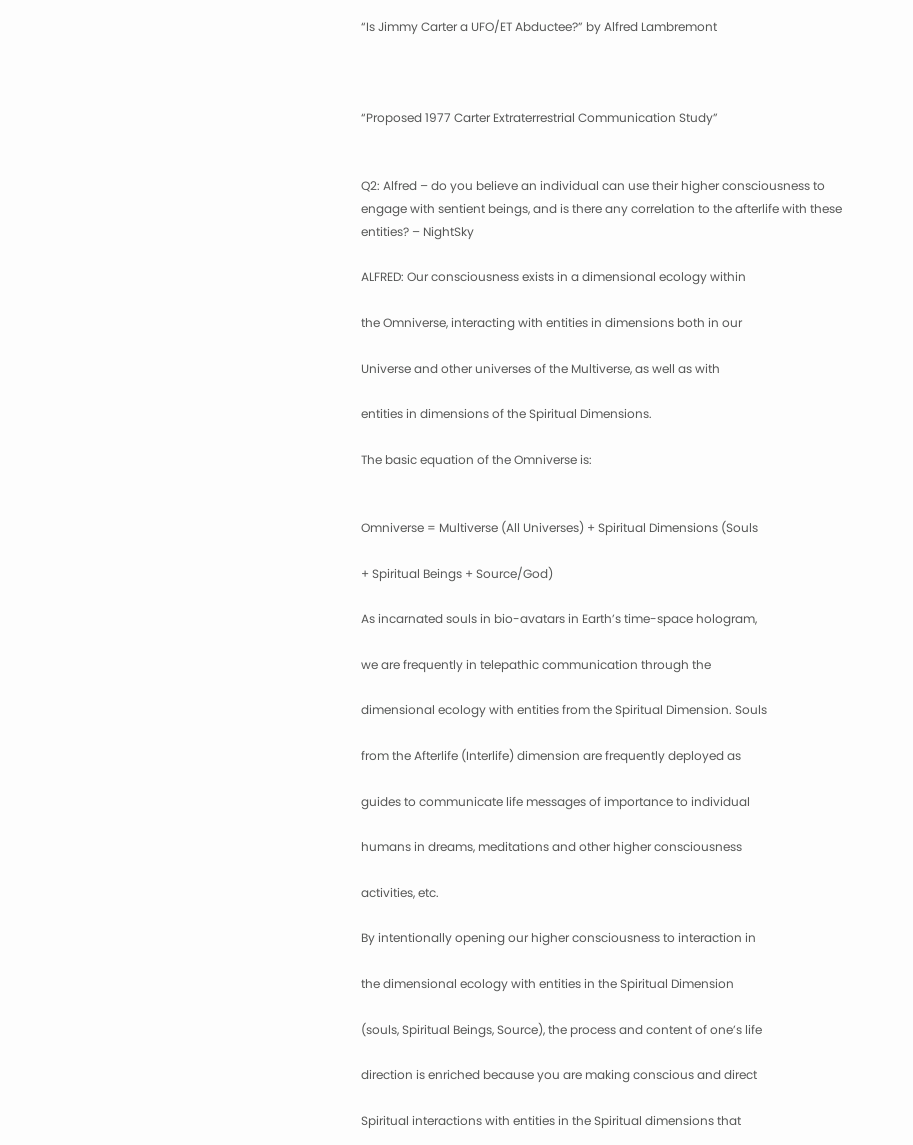“Is Jimmy Carter a UFO/ET Abductee?” by Alfred Lambremont



“Proposed 1977 Carter Extraterrestrial Communication Study”


Q2: Alfred – do you believe an individual can use their higher consciousness to engage with sentient beings, and is there any correlation to the afterlife with these entities? – NightSky

ALFRED: Our consciousness exists in a dimensional ecology within

the Omniverse, interacting with entities in dimensions both in our

Universe and other universes of the Multiverse, as well as with

entities in dimensions of the Spiritual Dimensions.

The basic equation of the Omniverse is:


Omniverse = Multiverse (All Universes) + Spiritual Dimensions (Souls

+ Spiritual Beings + Source/God)

As incarnated souls in bio-avatars in Earth’s time-space hologram,

we are frequently in telepathic communication through the

dimensional ecology with entities from the Spiritual Dimension. Souls

from the Afterlife (Interlife) dimension are frequently deployed as

guides to communicate life messages of importance to individual

humans in dreams, meditations and other higher consciousness

activities, etc.

By intentionally opening our higher consciousness to interaction in

the dimensional ecology with entities in the Spiritual Dimension

(souls, Spiritual Beings, Source), the process and content of one’s life

direction is enriched because you are making conscious and direct

Spiritual interactions with entities in the Spiritual dimensions that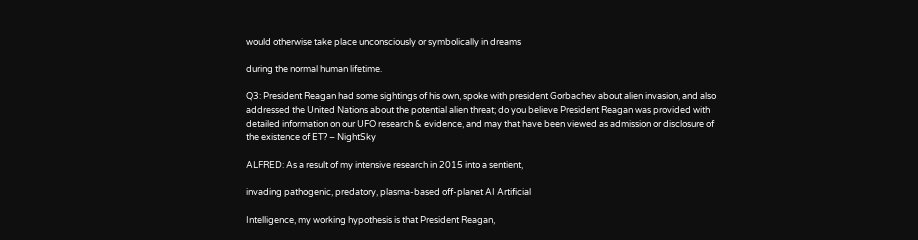would otherwise take place unconsciously or symbolically in dreams

during the normal human lifetime.

Q3: President Reagan had some sightings of his own, spoke with president Gorbachev about alien invasion, and also addressed the United Nations about the potential alien threat; do you believe President Reagan was provided with detailed information on our UFO research & evidence, and may that have been viewed as admission or disclosure of the existence of ET? – NightSky

ALFRED: As a result of my intensive research in 2015 into a sentient,

invading pathogenic, predatory, plasma-based off-planet AI Artificial

Intelligence, my working hypothesis is that President Reagan,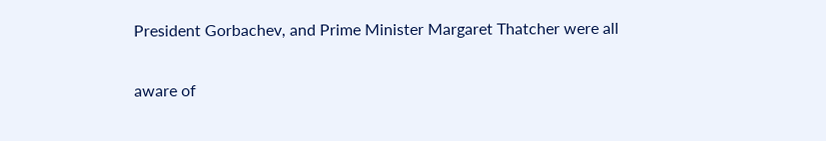President Gorbachev, and Prime Minister Margaret Thatcher were all

aware of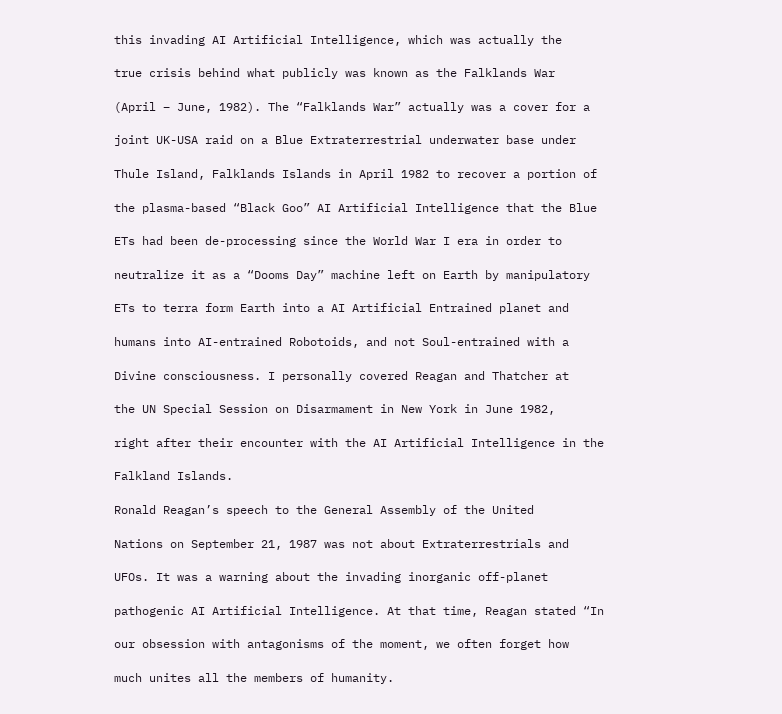this invading AI Artificial Intelligence, which was actually the

true crisis behind what publicly was known as the Falklands War

(April – June, 1982). The “Falklands War” actually was a cover for a

joint UK-USA raid on a Blue Extraterrestrial underwater base under

Thule Island, Falklands Islands in April 1982 to recover a portion of

the plasma-based “Black Goo” AI Artificial Intelligence that the Blue

ETs had been de-processing since the World War I era in order to

neutralize it as a “Dooms Day” machine left on Earth by manipulatory

ETs to terra form Earth into a AI Artificial Entrained planet and

humans into AI-entrained Robotoids, and not Soul-entrained with a

Divine consciousness. I personally covered Reagan and Thatcher at

the UN Special Session on Disarmament in New York in June 1982,

right after their encounter with the AI Artificial Intelligence in the

Falkland Islands.

Ronald Reagan’s speech to the General Assembly of the United

Nations on September 21, 1987 was not about Extraterrestrials and

UFOs. It was a warning about the invading inorganic off-planet

pathogenic AI Artificial Intelligence. At that time, Reagan stated “In

our obsession with antagonisms of the moment, we often forget how

much unites all the members of humanity.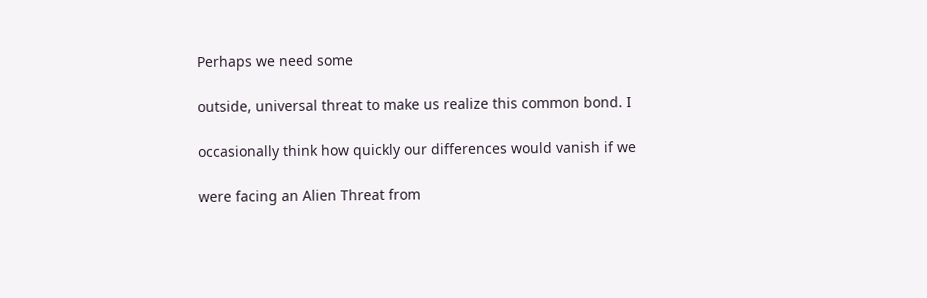Perhaps we need some

outside, universal threat to make us realize this common bond. I

occasionally think how quickly our differences would vanish if we

were facing an Alien Threat from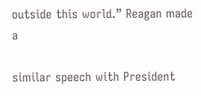outside this world.” Reagan made a

similar speech with President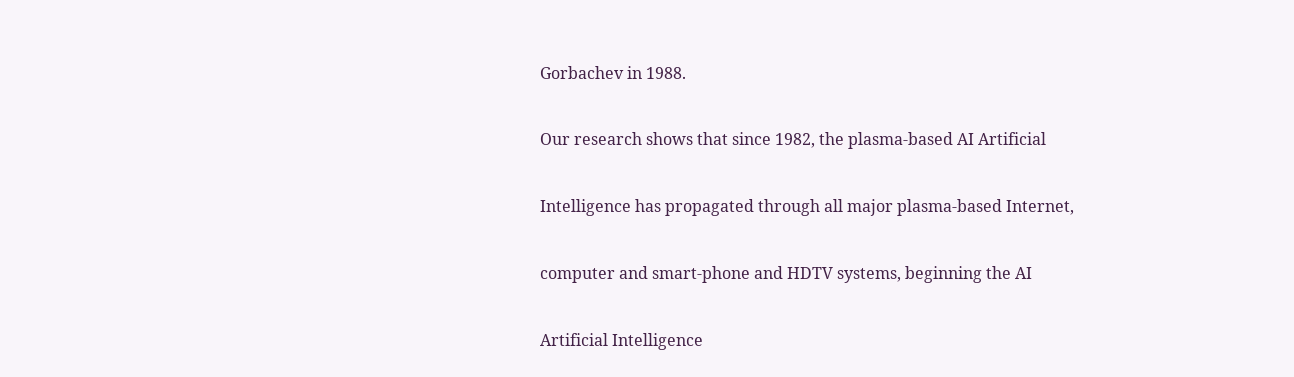Gorbachev in 1988.

Our research shows that since 1982, the plasma-based AI Artificial

Intelligence has propagated through all major plasma-based Internet,

computer and smart-phone and HDTV systems, beginning the AI

Artificial Intelligence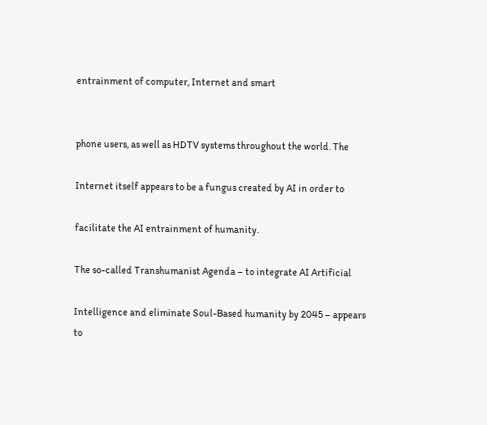entrainment of computer, Internet and smart


phone users, as well as HDTV systems throughout the world. The

Internet itself appears to be a fungus created by AI in order to

facilitate the AI entrainment of humanity.

The so-called Transhumanist Agenda – to integrate AI Artificial

Intelligence and eliminate Soul-Based humanity by 2045 – appears to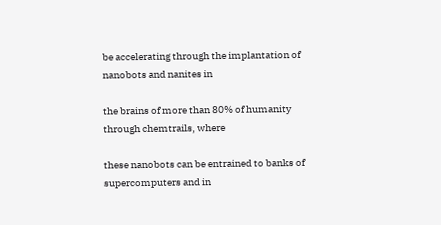be accelerating through the implantation of nanobots and nanites in

the brains of more than 80% of humanity through chemtrails, where

these nanobots can be entrained to banks of supercomputers and in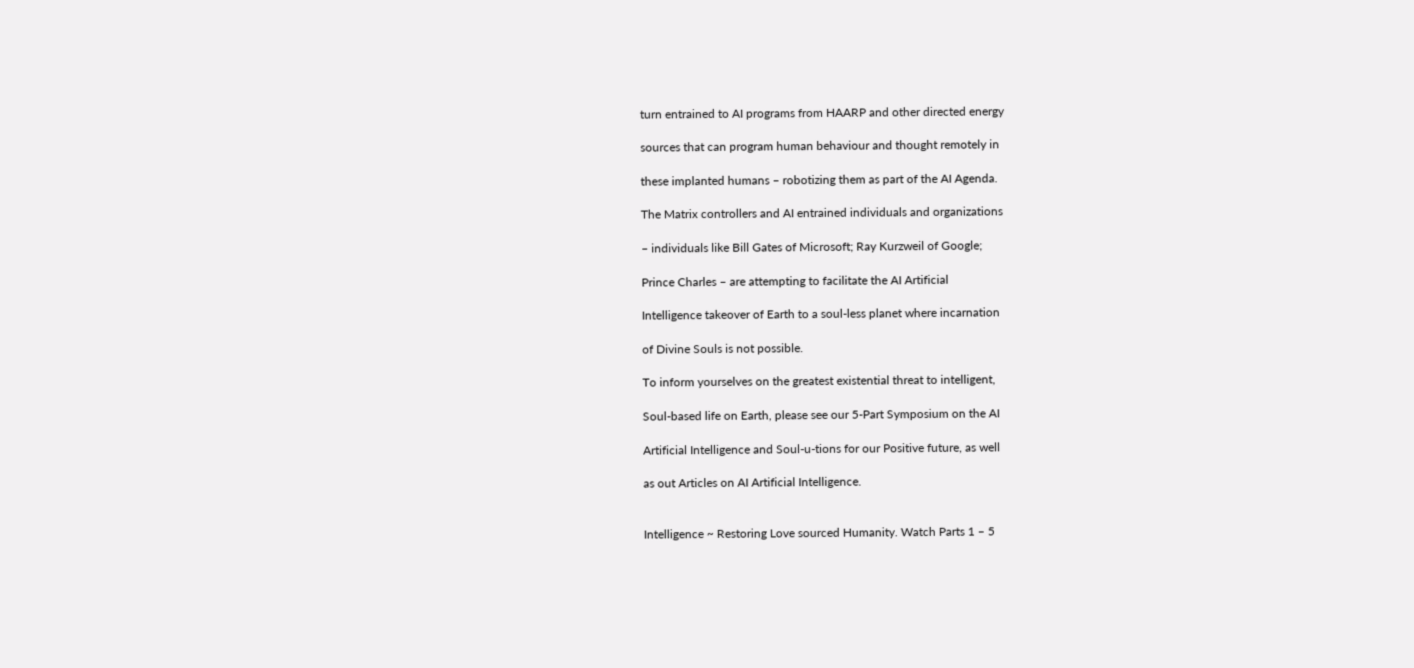turn entrained to AI programs from HAARP and other directed energy

sources that can program human behaviour and thought remotely in

these implanted humans – robotizing them as part of the AI Agenda.

The Matrix controllers and AI entrained individuals and organizations

– individuals like Bill Gates of Microsoft; Ray Kurzweil of Google;

Prince Charles – are attempting to facilitate the AI Artificial

Intelligence takeover of Earth to a soul-less planet where incarnation

of Divine Souls is not possible.

To inform yourselves on the greatest existential threat to intelligent,

Soul-based life on Earth, please see our 5-Part Symposium on the AI

Artificial Intelligence and Soul-u-tions for our Positive future, as well

as out Articles on AI Artificial Intelligence.


Intelligence ~ Restoring Love sourced Humanity. Watch Parts 1 – 5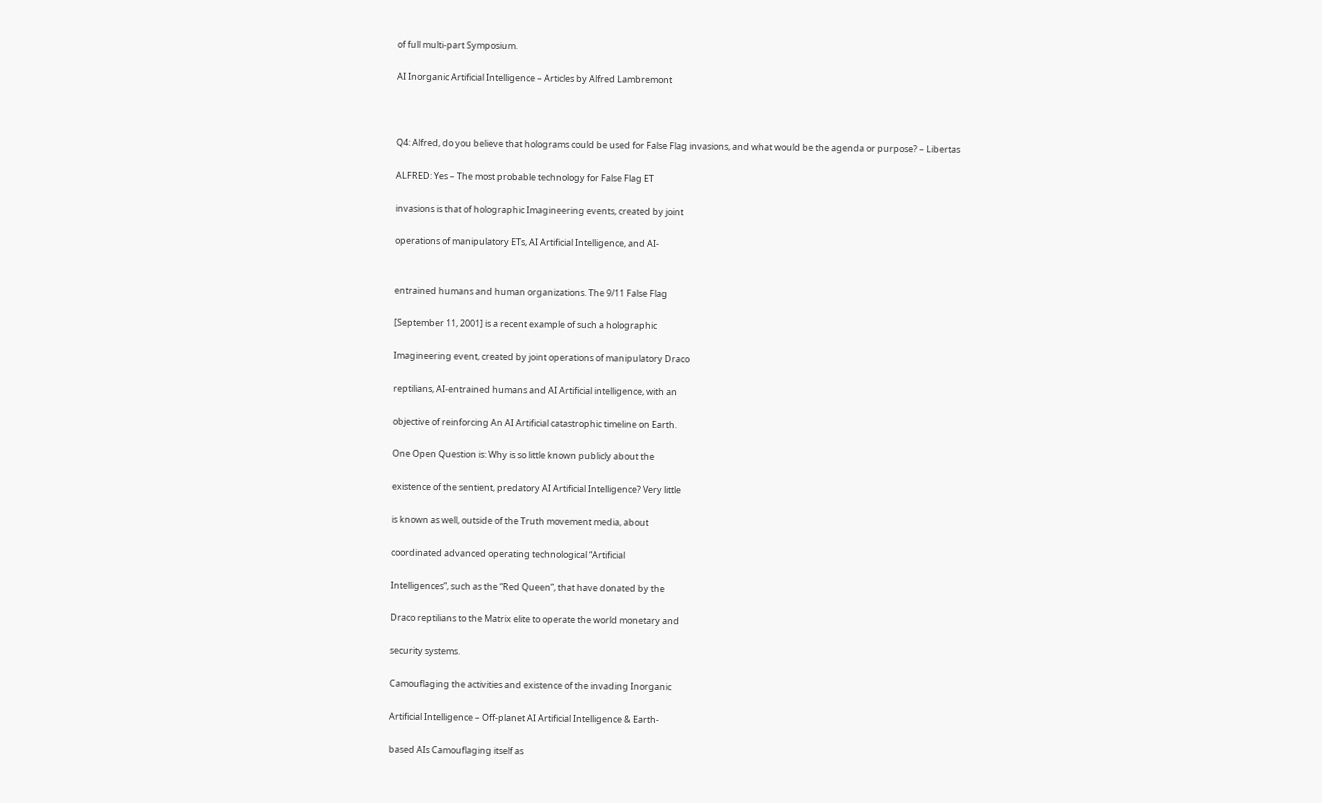of full multi-part Symposium.

AI Inorganic Artificial Intelligence – Articles by Alfred Lambremont



Q4: Alfred, do you believe that holograms could be used for False Flag invasions, and what would be the agenda or purpose? – Libertas

ALFRED: Yes – The most probable technology for False Flag ET

invasions is that of holographic Imagineering events, created by joint

operations of manipulatory ETs, AI Artificial Intelligence, and AI-


entrained humans and human organizations. The 9/11 False Flag

[September 11, 2001] is a recent example of such a holographic

Imagineering event, created by joint operations of manipulatory Draco

reptilians, AI-entrained humans and AI Artificial intelligence, with an

objective of reinforcing An AI Artificial catastrophic timeline on Earth.

One Open Question is: Why is so little known publicly about the

existence of the sentient, predatory AI Artificial Intelligence? Very little

is known as well, outside of the Truth movement media, about

coordinated advanced operating technological “Artificial

Intelligences”, such as the “Red Queen”, that have donated by the

Draco reptilians to the Matrix elite to operate the world monetary and

security systems.

Camouflaging the activities and existence of the invading Inorganic

Artificial Intelligence – Off-planet AI Artificial Intelligence & Earth-

based AIs Camouflaging itself as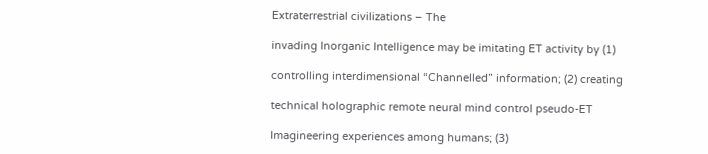Extraterrestrial civilizations – The

invading Inorganic Intelligence may be imitating ET activity by (1)

controlling interdimensional “Channelled” information; (2) creating

technical holographic remote neural mind control pseudo-ET

Imagineering experiences among humans; (3)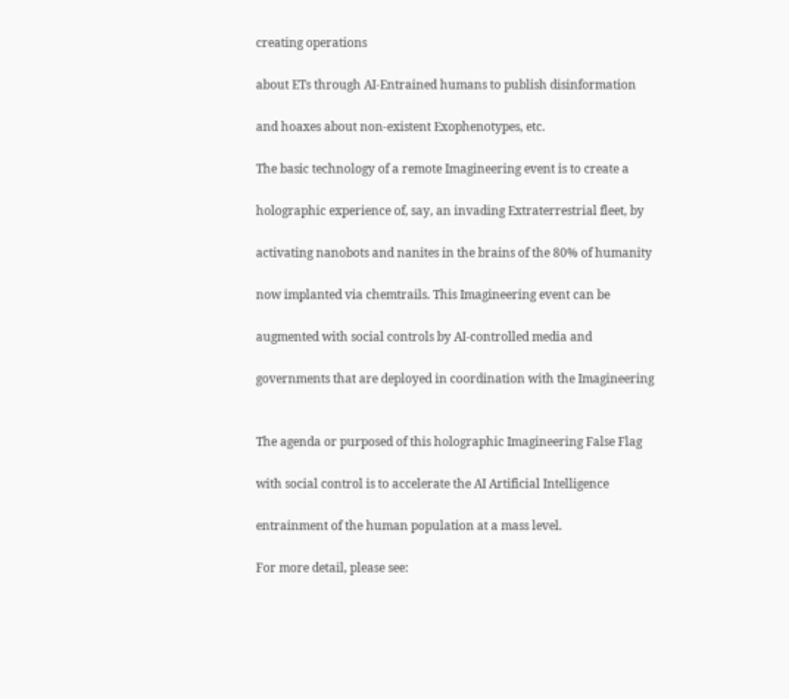creating operations

about ETs through AI-Entrained humans to publish disinformation

and hoaxes about non-existent Exophenotypes, etc.

The basic technology of a remote Imagineering event is to create a

holographic experience of, say, an invading Extraterrestrial fleet, by

activating nanobots and nanites in the brains of the 80% of humanity

now implanted via chemtrails. This Imagineering event can be

augmented with social controls by AI-controlled media and

governments that are deployed in coordination with the Imagineering


The agenda or purposed of this holographic Imagineering False Flag

with social control is to accelerate the AI Artificial Intelligence

entrainment of the human population at a mass level.

For more detail, please see: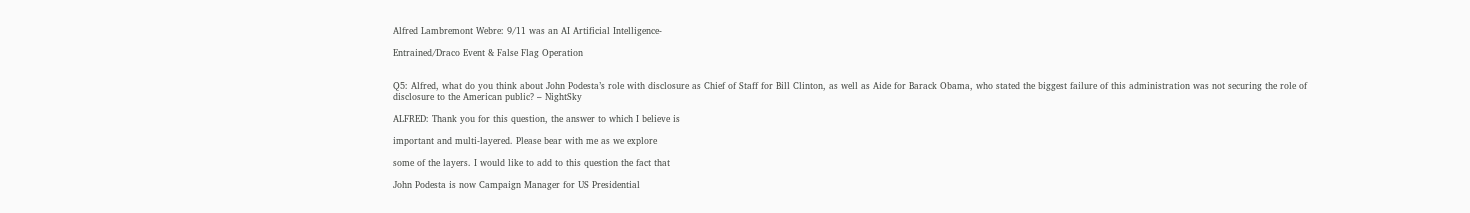Alfred Lambremont Webre: 9/11 was an AI Artificial Intelligence-

Entrained/Draco Event & False Flag Operation


Q5: Alfred, what do you think about John Podesta’s role with disclosure as Chief of Staff for Bill Clinton, as well as Aide for Barack Obama, who stated the biggest failure of this administration was not securing the role of disclosure to the American public? – NightSky

ALFRED: Thank you for this question, the answer to which I believe is

important and multi-layered. Please bear with me as we explore

some of the layers. I would like to add to this question the fact that

John Podesta is now Campaign Manager for US Presidential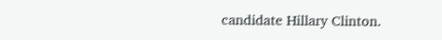candidate Hillary Clinton.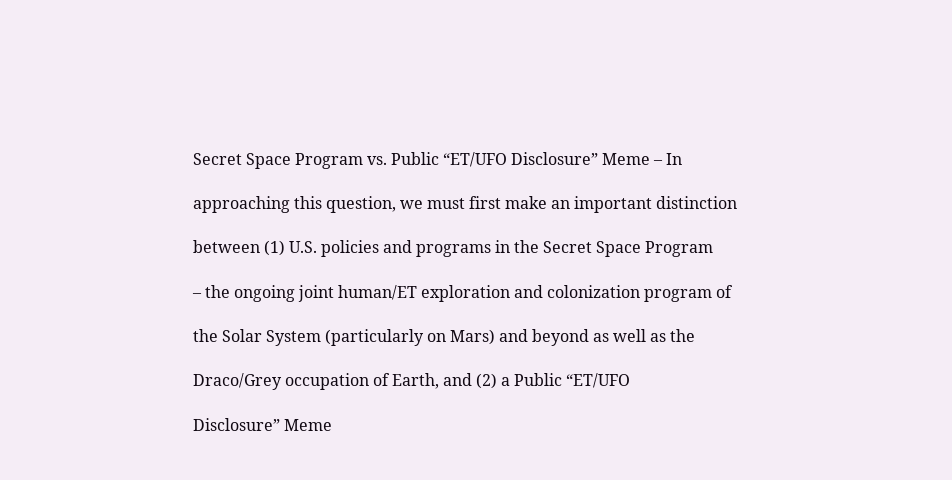Secret Space Program vs. Public “ET/UFO Disclosure” Meme – In

approaching this question, we must first make an important distinction

between (1) U.S. policies and programs in the Secret Space Program

– the ongoing joint human/ET exploration and colonization program of

the Solar System (particularly on Mars) and beyond as well as the

Draco/Grey occupation of Earth, and (2) a Public “ET/UFO

Disclosure” Meme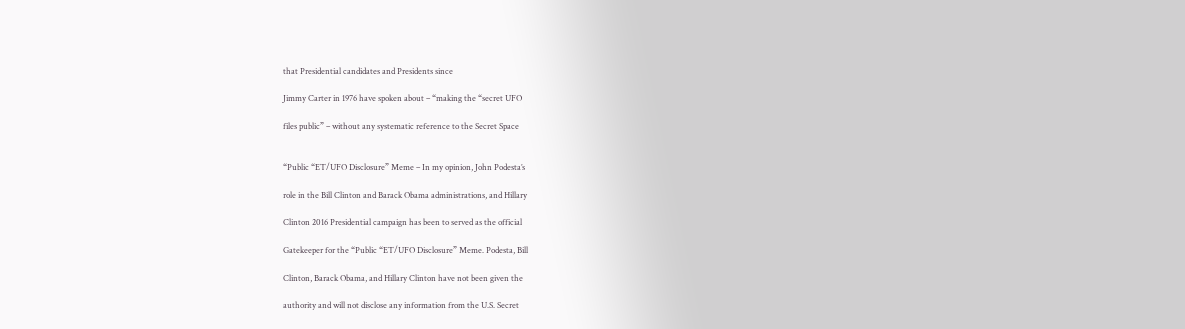that Presidential candidates and Presidents since

Jimmy Carter in 1976 have spoken about – “making the “secret UFO

files public” – without any systematic reference to the Secret Space


“Public “ET/UFO Disclosure” Meme – In my opinion, John Podesta’s

role in the Bill Clinton and Barack Obama administrations, and Hillary

Clinton 2016 Presidential campaign has been to served as the official

Gatekeeper for the “Public “ET/UFO Disclosure” Meme. Podesta, Bill

Clinton, Barack Obama, and Hillary Clinton have not been given the

authority and will not disclose any information from the U.S. Secret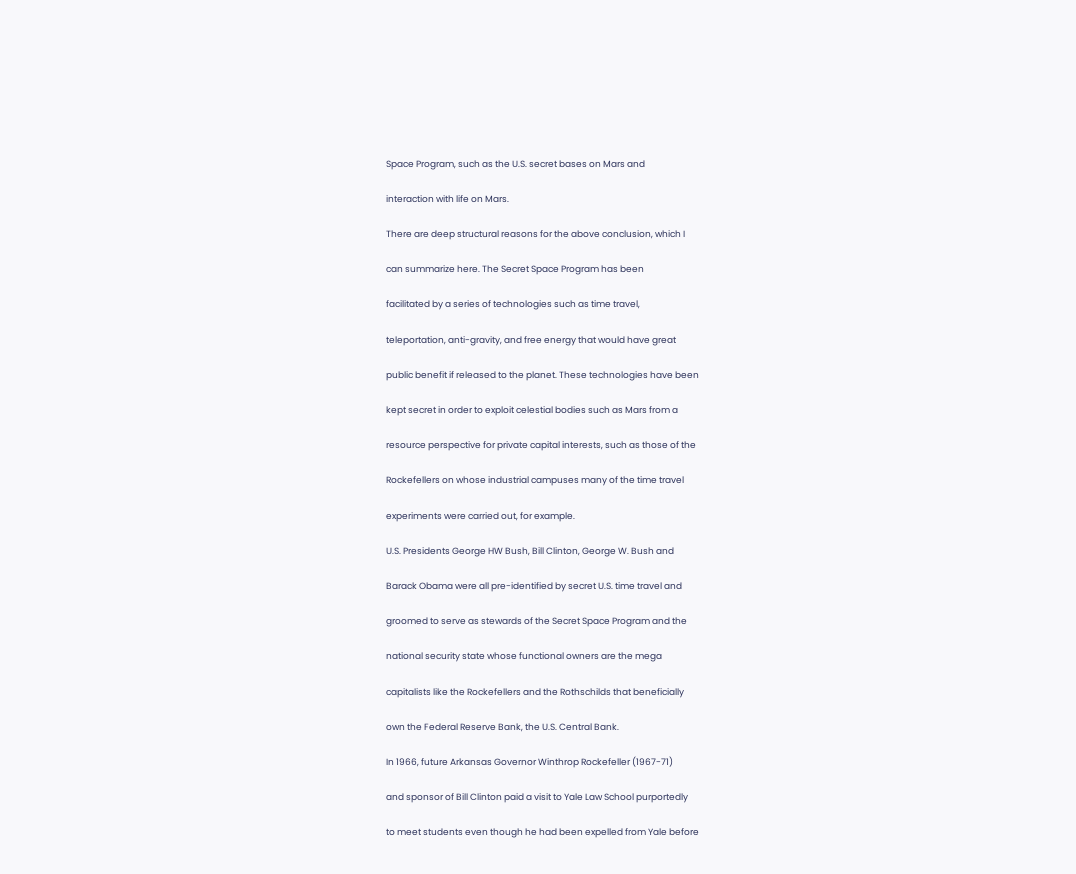Space Program, such as the U.S. secret bases on Mars and

interaction with life on Mars.

There are deep structural reasons for the above conclusion, which I

can summarize here. The Secret Space Program has been

facilitated by a series of technologies such as time travel,

teleportation, anti-gravity, and free energy that would have great

public benefit if released to the planet. These technologies have been

kept secret in order to exploit celestial bodies such as Mars from a

resource perspective for private capital interests, such as those of the

Rockefellers on whose industrial campuses many of the time travel

experiments were carried out, for example.

U.S. Presidents George HW Bush, Bill Clinton, George W. Bush and

Barack Obama were all pre-identified by secret U.S. time travel and

groomed to serve as stewards of the Secret Space Program and the

national security state whose functional owners are the mega

capitalists like the Rockefellers and the Rothschilds that beneficially

own the Federal Reserve Bank, the U.S. Central Bank.

In 1966, future Arkansas Governor Winthrop Rockefeller (1967-71)

and sponsor of Bill Clinton paid a visit to Yale Law School purportedly

to meet students even though he had been expelled from Yale before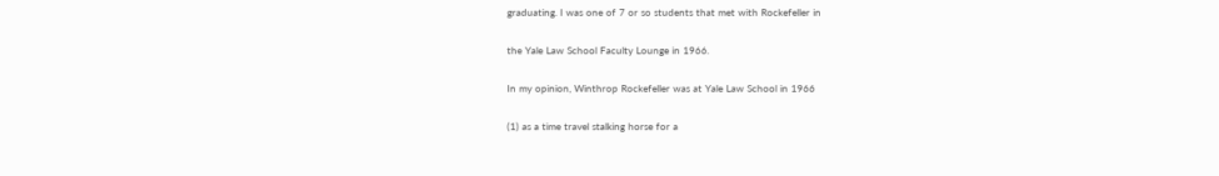graduating. I was one of 7 or so students that met with Rockefeller in

the Yale Law School Faculty Lounge in 1966.

In my opinion, Winthrop Rockefeller was at Yale Law School in 1966

(1) as a time travel stalking horse for a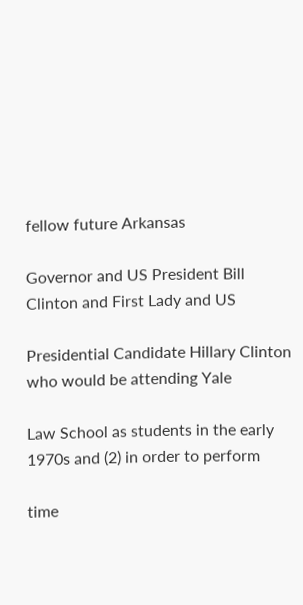fellow future Arkansas

Governor and US President Bill Clinton and First Lady and US

Presidential Candidate Hillary Clinton who would be attending Yale

Law School as students in the early 1970s and (2) in order to perform

time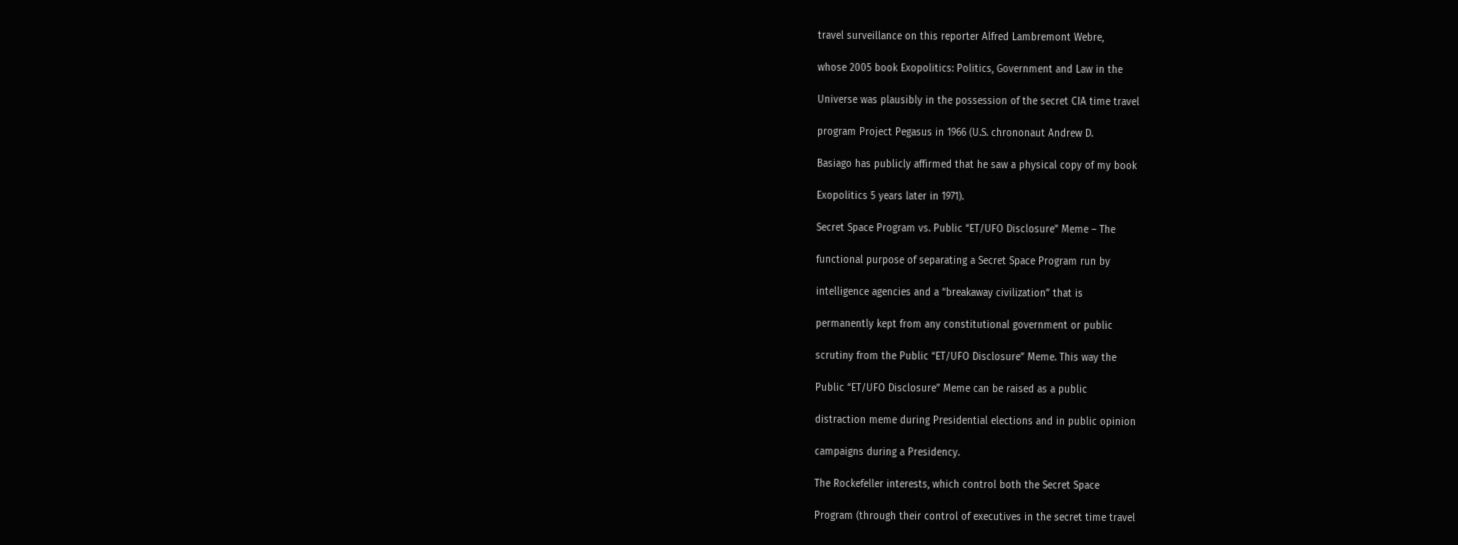travel surveillance on this reporter Alfred Lambremont Webre,

whose 2005 book Exopolitics: Politics, Government and Law in the

Universe was plausibly in the possession of the secret CIA time travel

program Project Pegasus in 1966 (U.S. chrononaut Andrew D.

Basiago has publicly affirmed that he saw a physical copy of my book

Exopolitics 5 years later in 1971).

Secret Space Program vs. Public “ET/UFO Disclosure” Meme – The

functional purpose of separating a Secret Space Program run by

intelligence agencies and a “breakaway civilization” that is

permanently kept from any constitutional government or public

scrutiny from the Public “ET/UFO Disclosure” Meme. This way the

Public “ET/UFO Disclosure” Meme can be raised as a public

distraction meme during Presidential elections and in public opinion

campaigns during a Presidency.

The Rockefeller interests, which control both the Secret Space

Program (through their control of executives in the secret time travel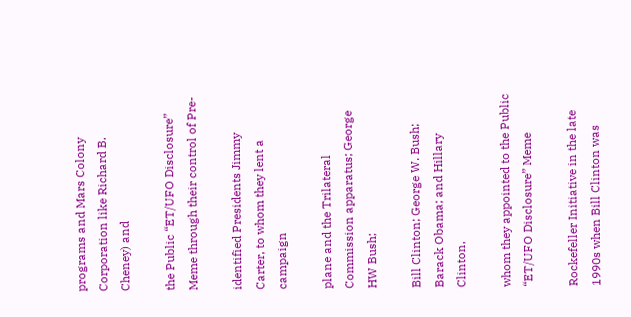programs and Mars Colony Corporation like Richard B. Cheney) and

the Public “ET/UFO Disclosure” Meme through their control of Pre-

identified Presidents Jimmy Carter, to whom they lent a campaign

plane and the Trilateral Commission apparatus; George HW Bush;

Bill Clinton; George W. Bush; Barack Obama; and Hillary Clinton,

whom they appointed to the Public “ET/UFO Disclosure” Meme

Rockefeller Initiative in the late 1990s when Bill Clinton was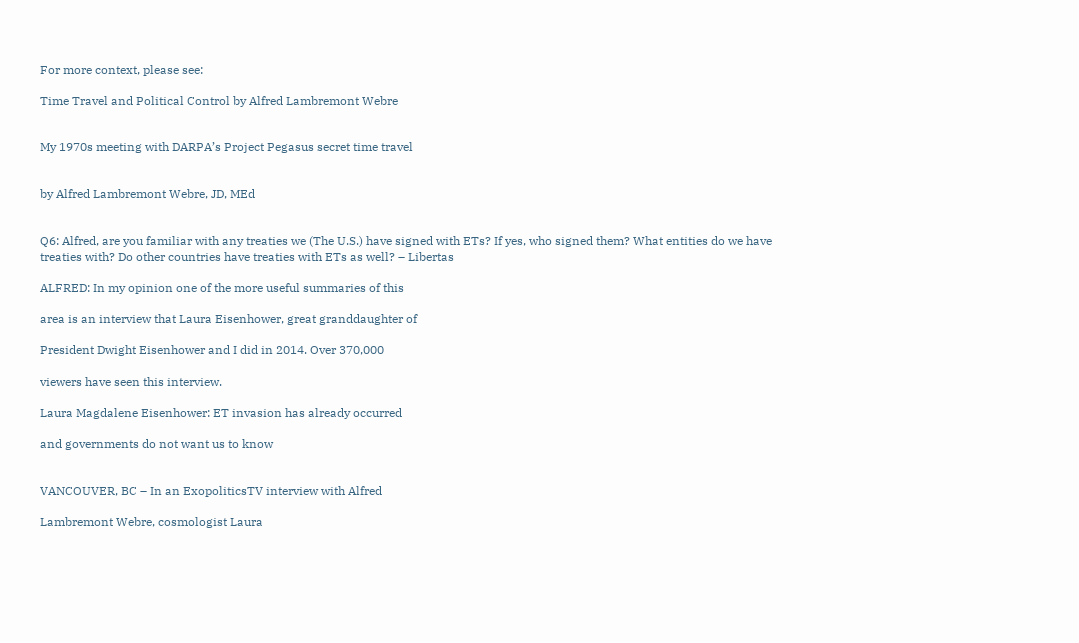For more context, please see:

Time Travel and Political Control by Alfred Lambremont Webre


My 1970s meeting with DARPA’s Project Pegasus secret time travel


by Alfred Lambremont Webre, JD, MEd


Q6: Alfred, are you familiar with any treaties we (The U.S.) have signed with ETs? If yes, who signed them? What entities do we have treaties with? Do other countries have treaties with ETs as well? – Libertas

ALFRED: In my opinion one of the more useful summaries of this

area is an interview that Laura Eisenhower, great granddaughter of

President Dwight Eisenhower and I did in 2014. Over 370,000

viewers have seen this interview.

Laura Magdalene Eisenhower: ET invasion has already occurred

and governments do not want us to know


VANCOUVER, BC – In an ExopoliticsTV interview with Alfred

Lambremont Webre, cosmologist Laura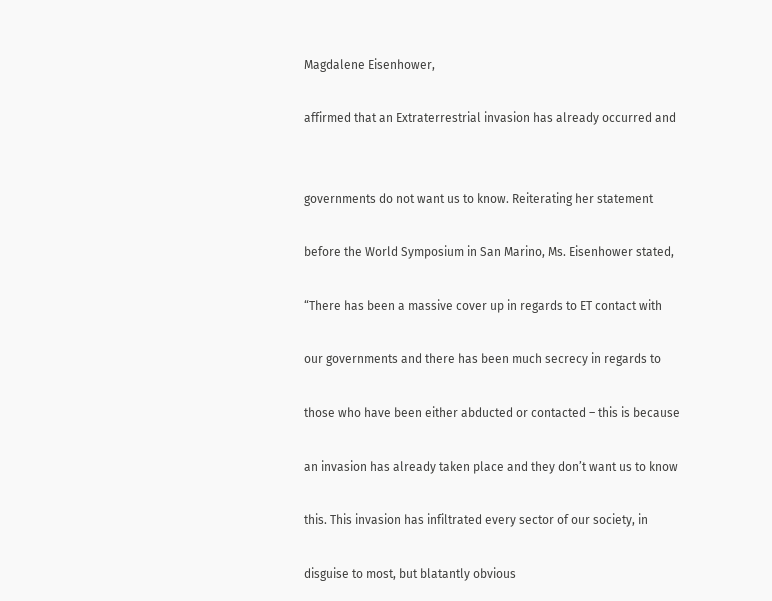Magdalene Eisenhower,

affirmed that an Extraterrestrial invasion has already occurred and


governments do not want us to know. Reiterating her statement

before the World Symposium in San Marino, Ms. Eisenhower stated,

“There has been a massive cover up in regards to ET contact with

our governments and there has been much secrecy in regards to

those who have been either abducted or contacted – this is because

an invasion has already taken place and they don’t want us to know

this. This invasion has infiltrated every sector of our society, in

disguise to most, but blatantly obvious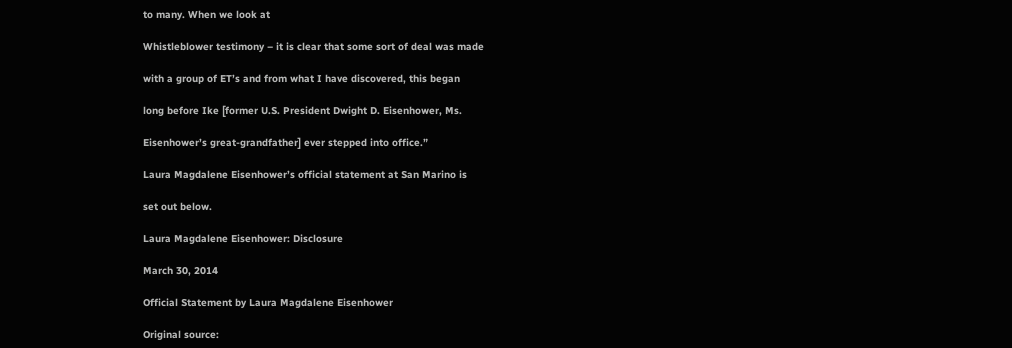to many. When we look at

Whistleblower testimony – it is clear that some sort of deal was made

with a group of ET’s and from what I have discovered, this began

long before Ike [former U.S. President Dwight D. Eisenhower, Ms.

Eisenhower’s great-grandfather] ever stepped into office.”

Laura Magdalene Eisenhower’s official statement at San Marino is

set out below.

Laura Magdalene Eisenhower: Disclosure

March 30, 2014

Official Statement by Laura Magdalene Eisenhower

Original source: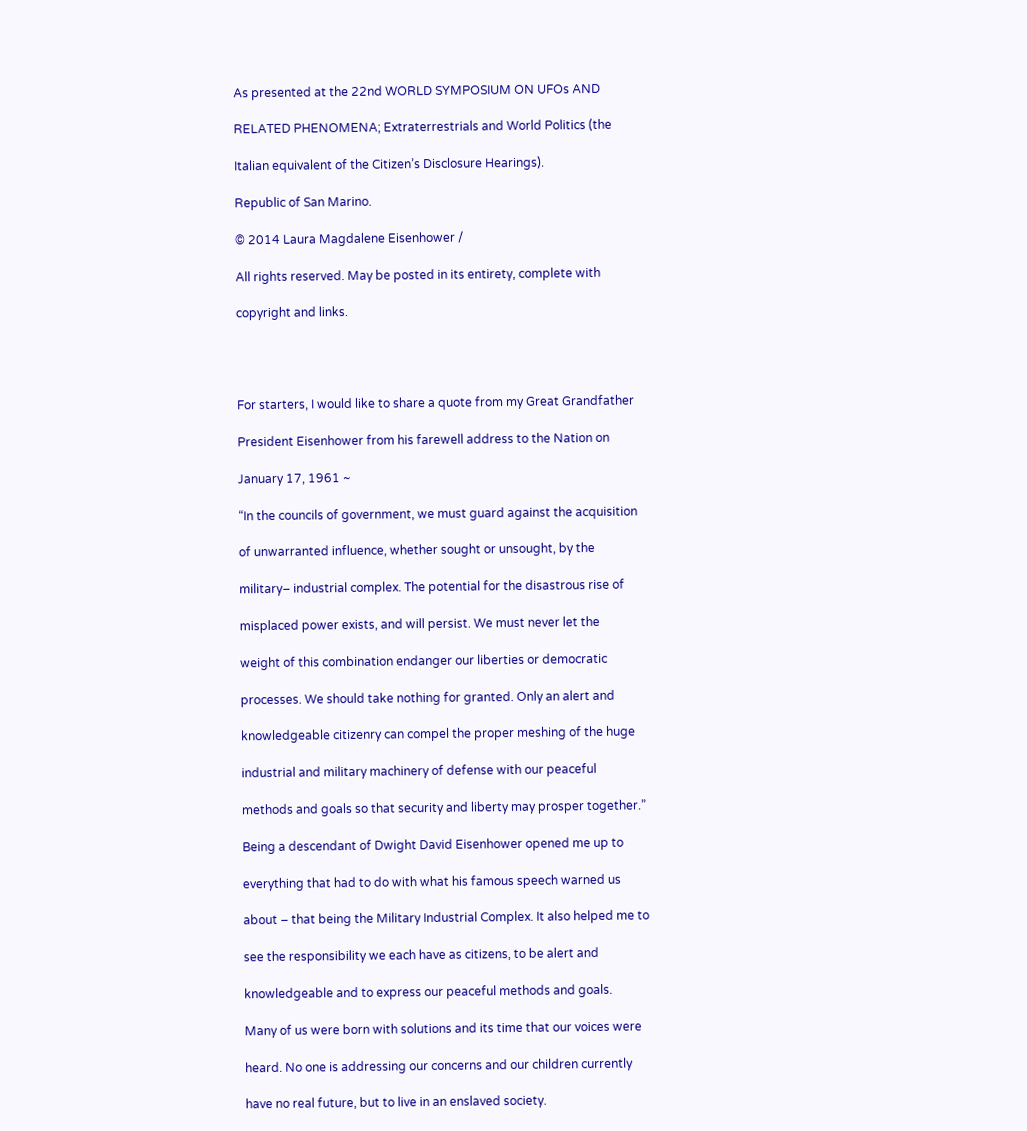As presented at the 22nd WORLD SYMPOSIUM ON UFOs AND

RELATED PHENOMENA; Extraterrestrials and World Politics (the

Italian equivalent of the Citizen’s Disclosure Hearings).

Republic of San Marino.

© 2014 Laura Magdalene Eisenhower /

All rights reserved. May be posted in its entirety, complete with

copyright and links.




For starters, I would like to share a quote from my Great Grandfather

President Eisenhower from his farewell address to the Nation on

January 17, 1961 ~

“In the councils of government, we must guard against the acquisition

of unwarranted influence, whether sought or unsought, by the

military– industrial complex. The potential for the disastrous rise of

misplaced power exists, and will persist. We must never let the

weight of this combination endanger our liberties or democratic

processes. We should take nothing for granted. Only an alert and

knowledgeable citizenry can compel the proper meshing of the huge

industrial and military machinery of defense with our peaceful

methods and goals so that security and liberty may prosper together.”

Being a descendant of Dwight David Eisenhower opened me up to

everything that had to do with what his famous speech warned us

about – that being the Military Industrial Complex. It also helped me to

see the responsibility we each have as citizens, to be alert and

knowledgeable and to express our peaceful methods and goals.

Many of us were born with solutions and its time that our voices were

heard. No one is addressing our concerns and our children currently

have no real future, but to live in an enslaved society.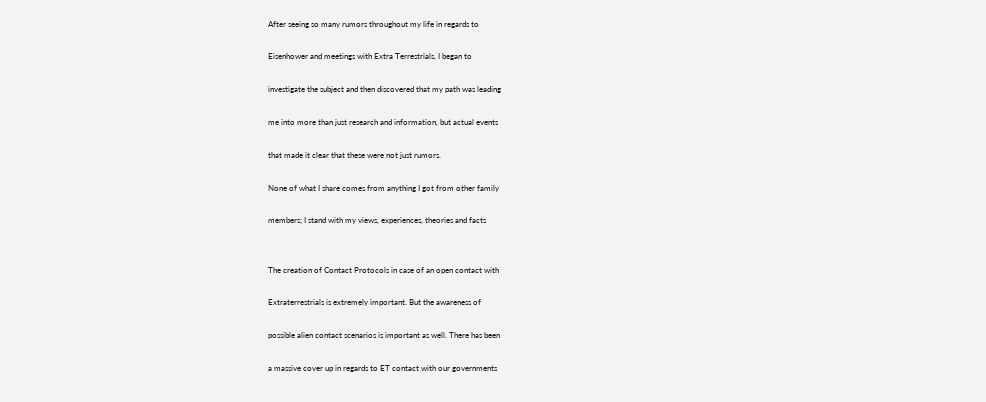After seeing so many rumors throughout my life in regards to

Eisenhower and meetings with Extra Terrestrials, I began to

investigate the subject and then discovered that my path was leading

me into more than just research and information, but actual events

that made it clear that these were not just rumors.

None of what I share comes from anything I got from other family

members; I stand with my views, experiences, theories and facts


The creation of Contact Protocols in case of an open contact with

Extraterrestrials is extremely important. But the awareness of

possible alien contact scenarios is important as well. There has been

a massive cover up in regards to ET contact with our governments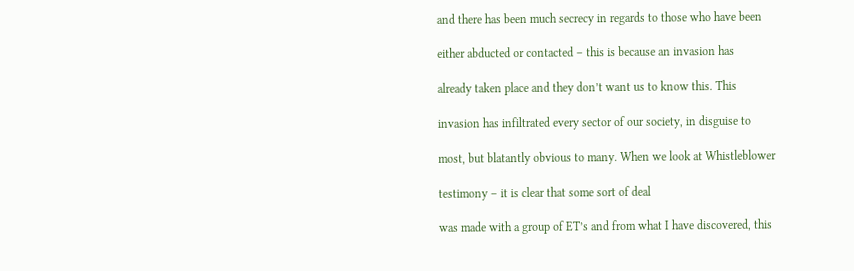and there has been much secrecy in regards to those who have been

either abducted or contacted – this is because an invasion has

already taken place and they don’t want us to know this. This

invasion has infiltrated every sector of our society, in disguise to

most, but blatantly obvious to many. When we look at Whistleblower

testimony – it is clear that some sort of deal

was made with a group of ET’s and from what I have discovered, this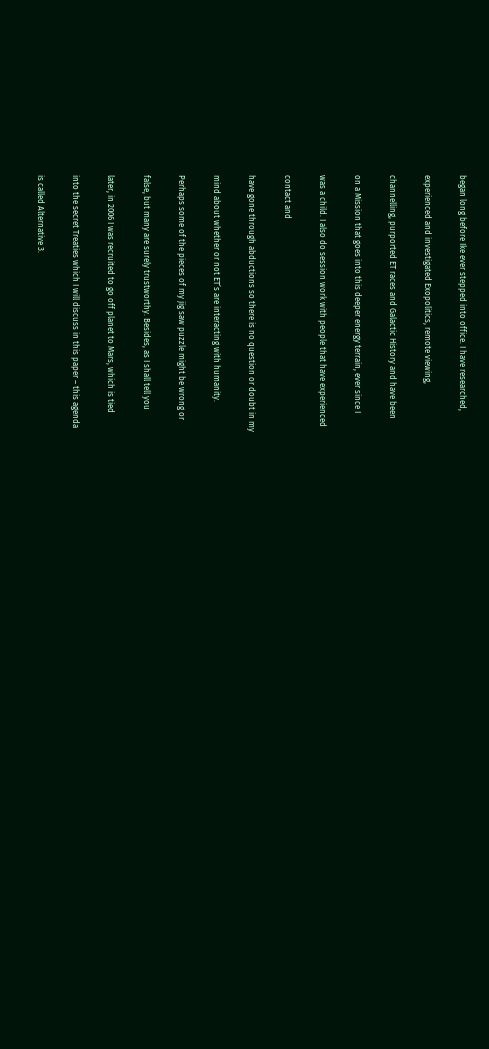began long before Ike ever stepped into office. I have researched,

experienced and investigated Exopolitics, remote viewing,

channelling, purported ET races and Galactic History and have been

on a Mission that goes into this deeper energy terrain, ever since I

was a child. I also do session work with people that have experienced

contact and

have gone through abductions so there is no question or doubt in my

mind about whether or not ET’s are interacting with humanity.

Perhaps some of the pieces of my jig saw puzzle might be wrong or

false, but many are surely trustworthy. Besides, as I shall tell you

later, in 2006 I was recruited to go off planet to Mars, which is tied

into the secret Treaties which I will discuss in this paper – this agenda

is called Alternative 3.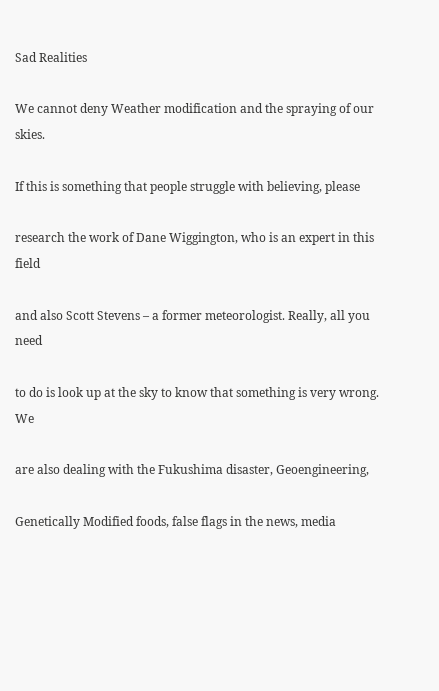Sad Realities

We cannot deny Weather modification and the spraying of our skies.

If this is something that people struggle with believing, please

research the work of Dane Wiggington, who is an expert in this field

and also Scott Stevens – a former meteorologist. Really, all you need

to do is look up at the sky to know that something is very wrong. We

are also dealing with the Fukushima disaster, Geoengineering,

Genetically Modified foods, false flags in the news, media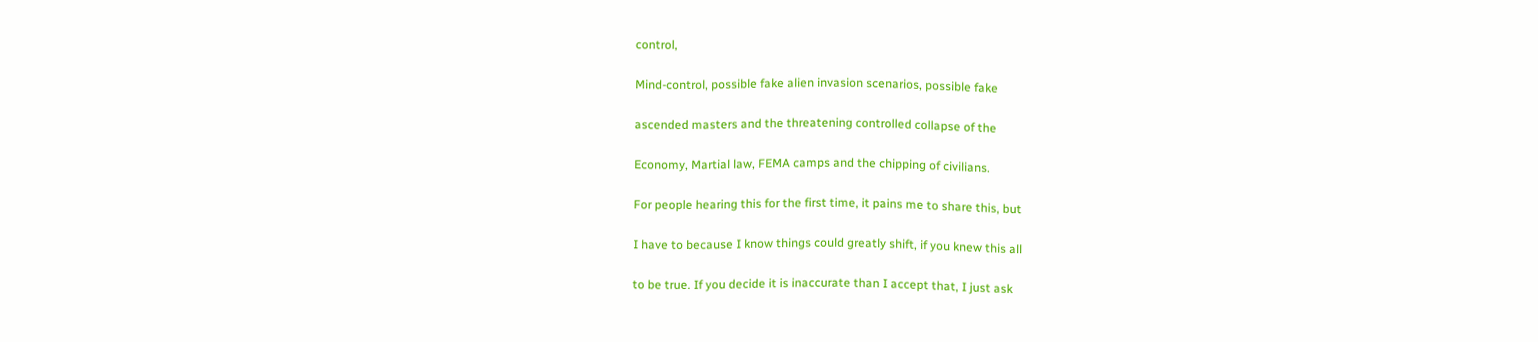control,

Mind-control, possible fake alien invasion scenarios, possible fake

ascended masters and the threatening controlled collapse of the

Economy, Martial law, FEMA camps and the chipping of civilians.

For people hearing this for the first time, it pains me to share this, but

I have to because I know things could greatly shift, if you knew this all

to be true. If you decide it is inaccurate than I accept that, I just ask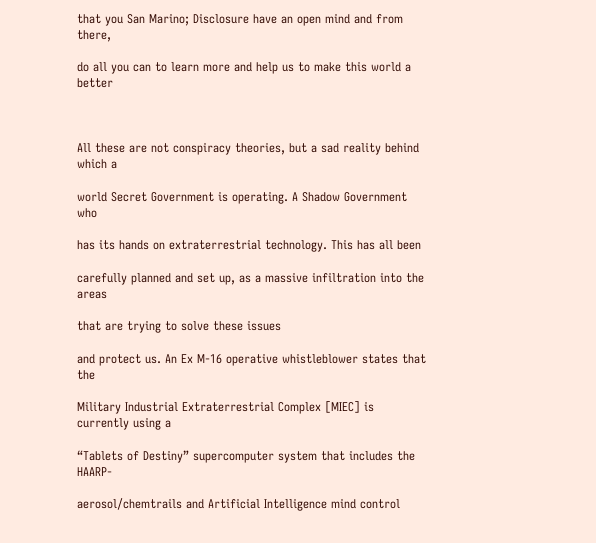that you San Marino; Disclosure have an open mind and from there,

do all you can to learn more and help us to make this world a better



All these are not conspiracy theories, but a sad reality behind which a

world Secret Government is operating. A Shadow Government who

has its hands on extraterrestrial technology. This has all been

carefully planned and set up, as a massive infiltration into the areas

that are trying to solve these issues

and protect us. An Ex M-16 operative whistleblower states that the

Military Industrial Extraterrestrial Complex [MIEC] is currently using a

“Tablets of Destiny” supercomputer system that includes the HAARP-

aerosol/chemtrails and Artificial Intelligence mind control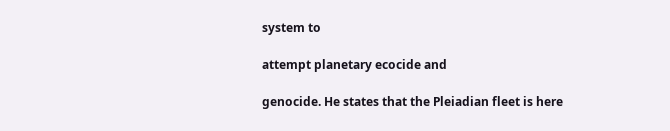system to

attempt planetary ecocide and

genocide. He states that the Pleiadian fleet is here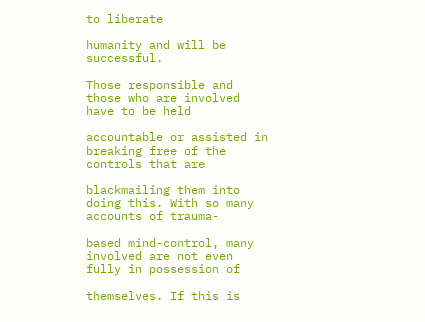to liberate

humanity and will be successful.

Those responsible and those who are involved have to be held

accountable or assisted in breaking free of the controls that are

blackmailing them into doing this. With so many accounts of trauma-

based mind-control, many involved are not even fully in possession of

themselves. If this is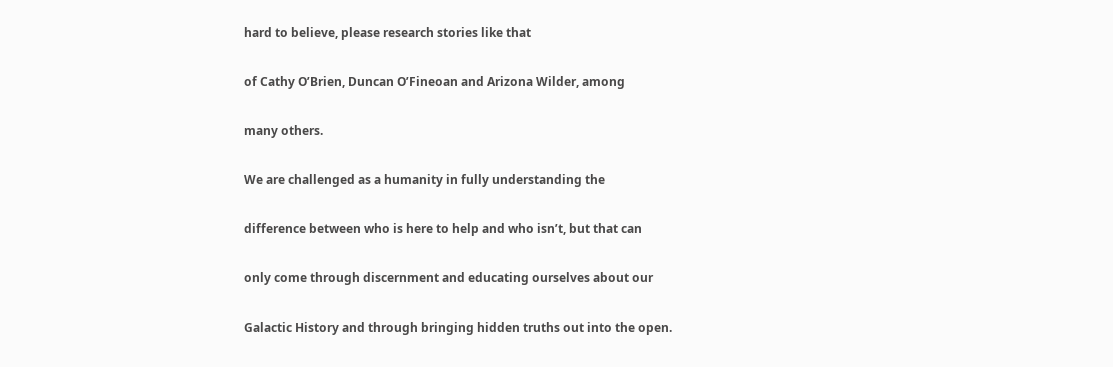hard to believe, please research stories like that

of Cathy O’Brien, Duncan O’Fineoan and Arizona Wilder, among

many others.

We are challenged as a humanity in fully understanding the

difference between who is here to help and who isn’t, but that can

only come through discernment and educating ourselves about our

Galactic History and through bringing hidden truths out into the open.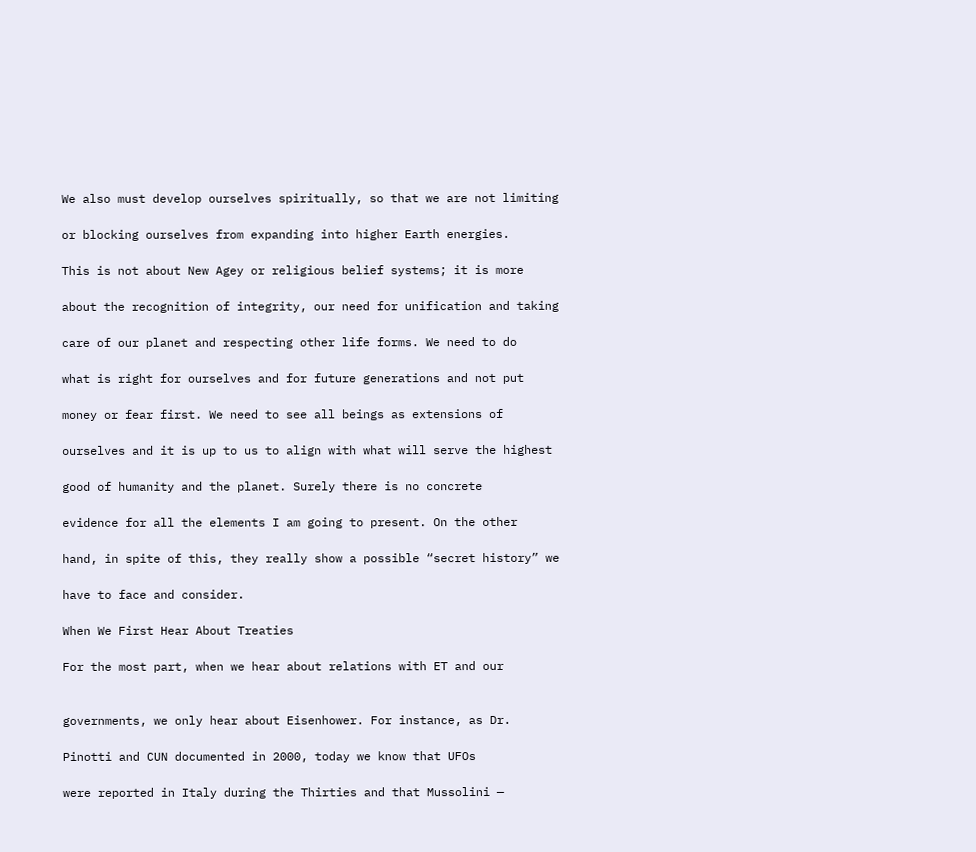We also must develop ourselves spiritually, so that we are not limiting

or blocking ourselves from expanding into higher Earth energies.

This is not about New Agey or religious belief systems; it is more

about the recognition of integrity, our need for unification and taking

care of our planet and respecting other life forms. We need to do

what is right for ourselves and for future generations and not put

money or fear first. We need to see all beings as extensions of

ourselves and it is up to us to align with what will serve the highest

good of humanity and the planet. Surely there is no concrete

evidence for all the elements I am going to present. On the other

hand, in spite of this, they really show a possible “secret history” we

have to face and consider.

When We First Hear About Treaties

For the most part, when we hear about relations with ET and our


governments, we only hear about Eisenhower. For instance, as Dr.

Pinotti and CUN documented in 2000, today we know that UFOs

were reported in Italy during the Thirties and that Mussolini —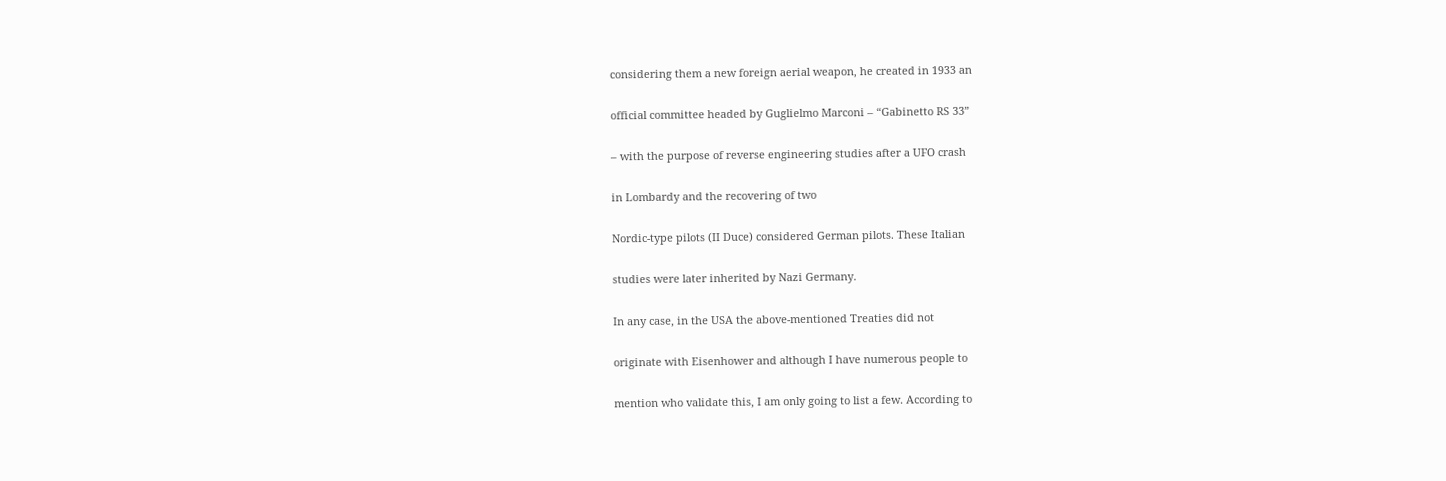considering them a new foreign aerial weapon, he created in 1933 an

official committee headed by Guglielmo Marconi – “Gabinetto RS 33”

– with the purpose of reverse engineering studies after a UFO crash

in Lombardy and the recovering of two

Nordic-type pilots (II Duce) considered German pilots. These Italian

studies were later inherited by Nazi Germany.

In any case, in the USA the above-mentioned Treaties did not

originate with Eisenhower and although I have numerous people to

mention who validate this, I am only going to list a few. According to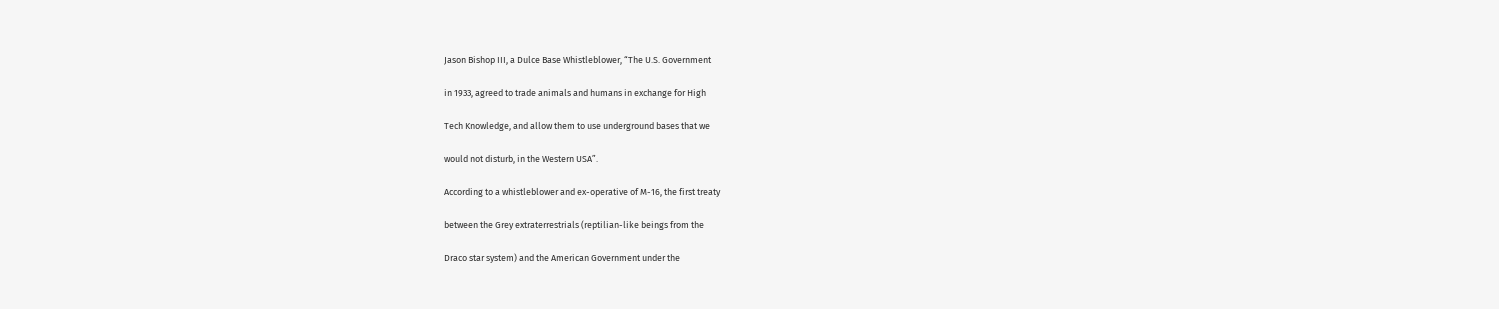Jason Bishop III, a Dulce Base Whistleblower, “The U.S. Government

in 1933, agreed to trade animals and humans in exchange for High

Tech Knowledge, and allow them to use underground bases that we

would not disturb, in the Western USA”.

According to a whistleblower and ex-operative of M-16, the first treaty

between the Grey extraterrestrials (reptilian-like beings from the

Draco star system) and the American Government under the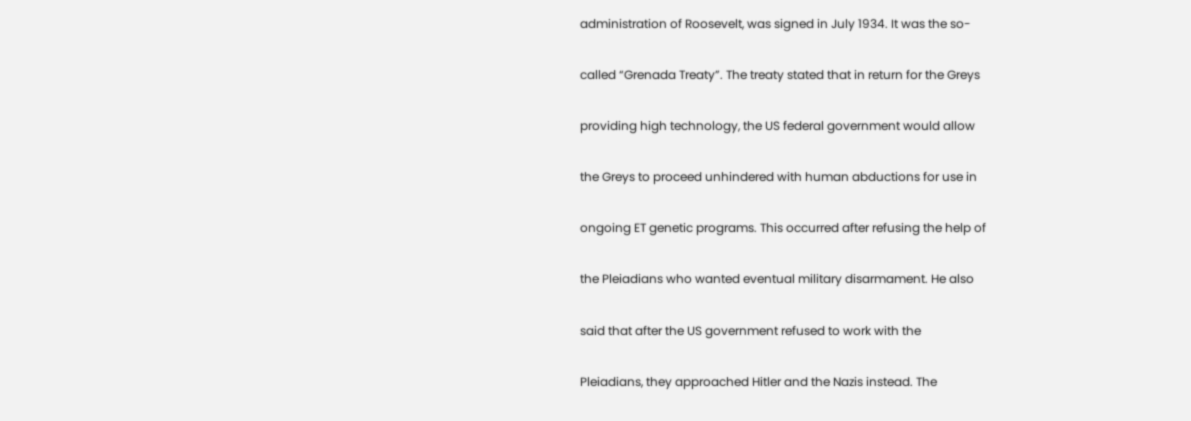administration of Roosevelt, was signed in July 1934. It was the so-

called “Grenada Treaty”. The treaty stated that in return for the Greys

providing high technology, the US federal government would allow

the Greys to proceed unhindered with human abductions for use in

ongoing ET genetic programs. This occurred after refusing the help of

the Pleiadians who wanted eventual military disarmament. He also

said that after the US government refused to work with the

Pleiadians, they approached Hitler and the Nazis instead. The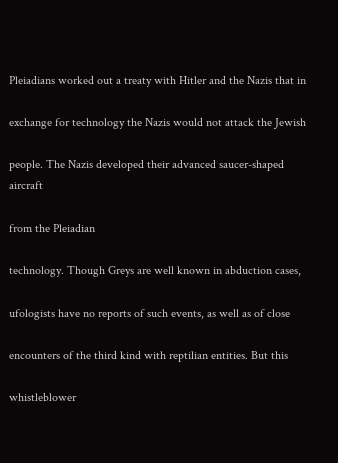Pleiadians worked out a treaty with Hitler and the Nazis that in

exchange for technology the Nazis would not attack the Jewish

people. The Nazis developed their advanced saucer-shaped aircraft

from the Pleiadian

technology. Though Greys are well known in abduction cases,

ufologists have no reports of such events, as well as of close

encounters of the third kind with reptilian entities. But this

whistleblower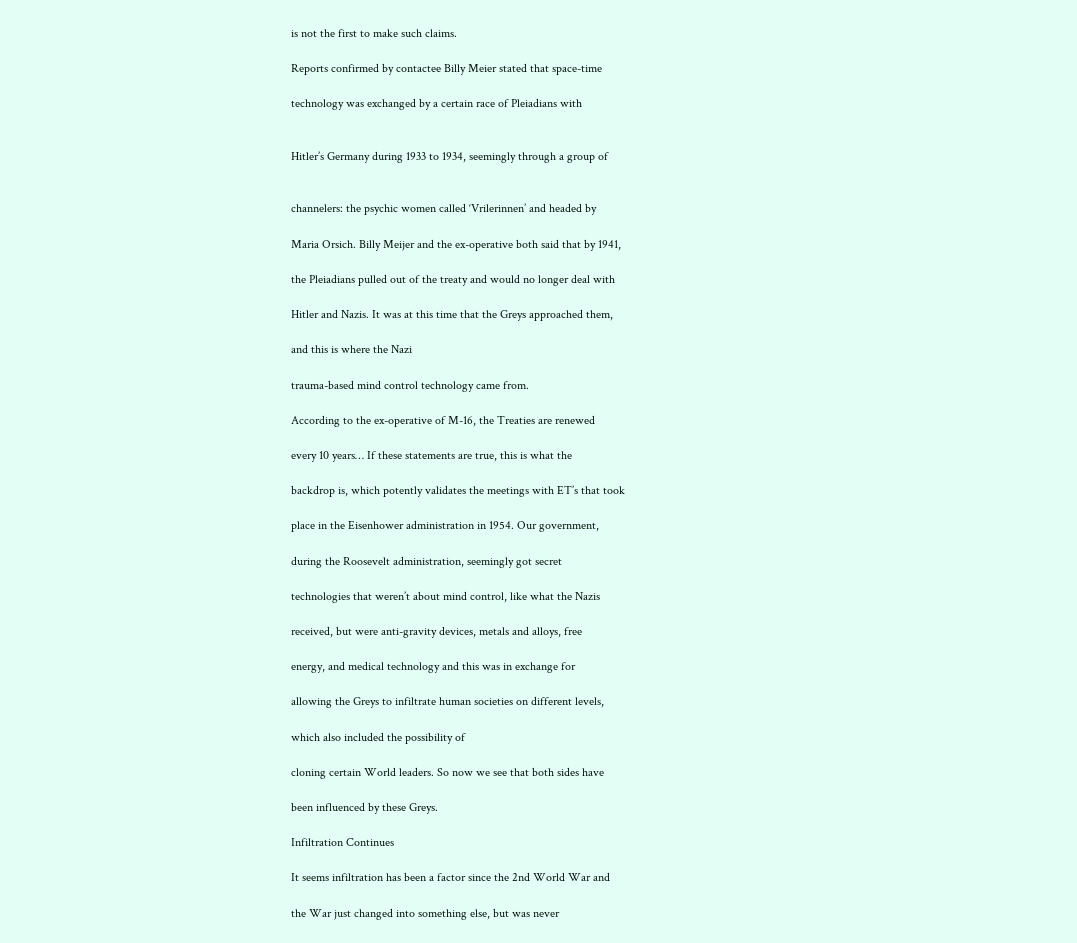is not the first to make such claims.

Reports confirmed by contactee Billy Meier stated that space-time

technology was exchanged by a certain race of Pleiadians with


Hitler’s Germany during 1933 to 1934, seemingly through a group of


channelers: the psychic women called ‘Vrilerinnen’ and headed by

Maria Orsich. Billy Meijer and the ex-operative both said that by 1941,

the Pleiadians pulled out of the treaty and would no longer deal with

Hitler and Nazis. It was at this time that the Greys approached them,

and this is where the Nazi

trauma-based mind control technology came from.

According to the ex-operative of M-16, the Treaties are renewed

every 10 years… If these statements are true, this is what the

backdrop is, which potently validates the meetings with ET’s that took

place in the Eisenhower administration in 1954. Our government,

during the Roosevelt administration, seemingly got secret

technologies that weren’t about mind control, like what the Nazis

received, but were anti-gravity devices, metals and alloys, free

energy, and medical technology and this was in exchange for

allowing the Greys to infiltrate human societies on different levels,

which also included the possibility of

cloning certain World leaders. So now we see that both sides have

been influenced by these Greys.

Infiltration Continues

It seems infiltration has been a factor since the 2nd World War and

the War just changed into something else, but was never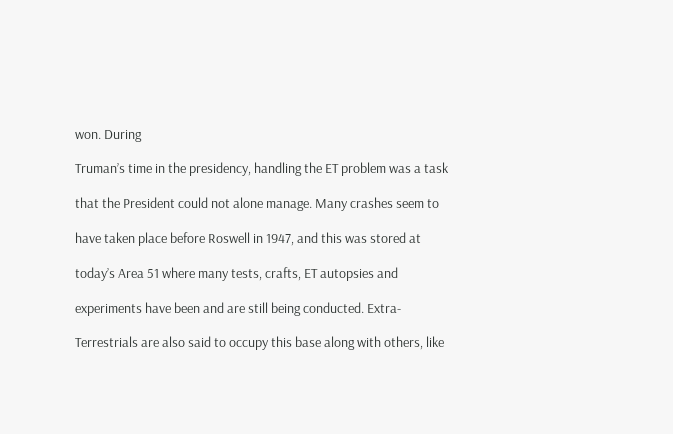won. During

Truman’s time in the presidency, handling the ET problem was a task

that the President could not alone manage. Many crashes seem to

have taken place before Roswell in 1947, and this was stored at

today’s Area 51 where many tests, crafts, ET autopsies and

experiments have been and are still being conducted. Extra-

Terrestrials are also said to occupy this base along with others, like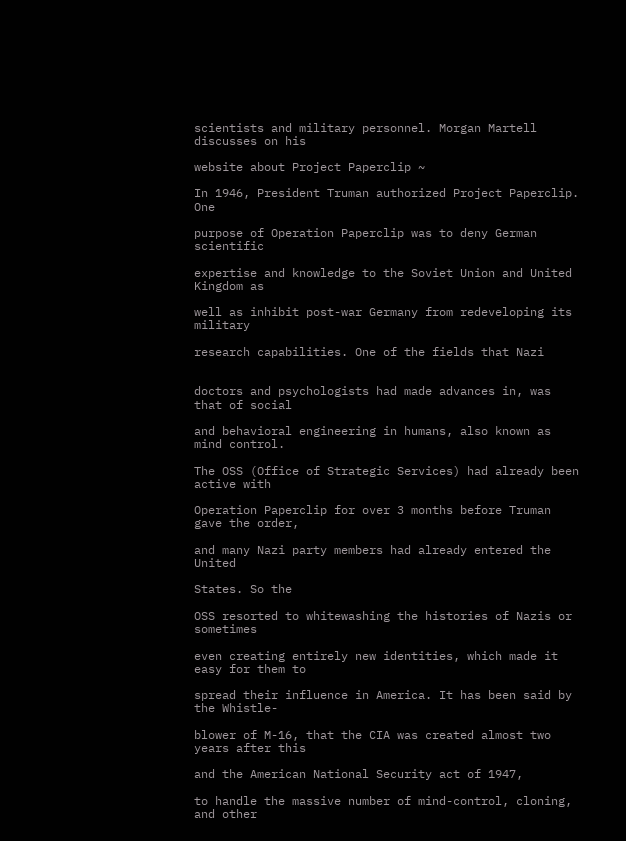scientists and military personnel. Morgan Martell discusses on his

website about Project Paperclip ~

In 1946, President Truman authorized Project Paperclip. One

purpose of Operation Paperclip was to deny German scientific

expertise and knowledge to the Soviet Union and United Kingdom as

well as inhibit post-war Germany from redeveloping its military

research capabilities. One of the fields that Nazi


doctors and psychologists had made advances in, was that of social

and behavioral engineering in humans, also known as mind control.

The OSS (Office of Strategic Services) had already been active with

Operation Paperclip for over 3 months before Truman gave the order,

and many Nazi party members had already entered the United

States. So the

OSS resorted to whitewashing the histories of Nazis or sometimes

even creating entirely new identities, which made it easy for them to

spread their influence in America. It has been said by the Whistle-

blower of M-16, that the CIA was created almost two years after this

and the American National Security act of 1947,

to handle the massive number of mind-control, cloning, and other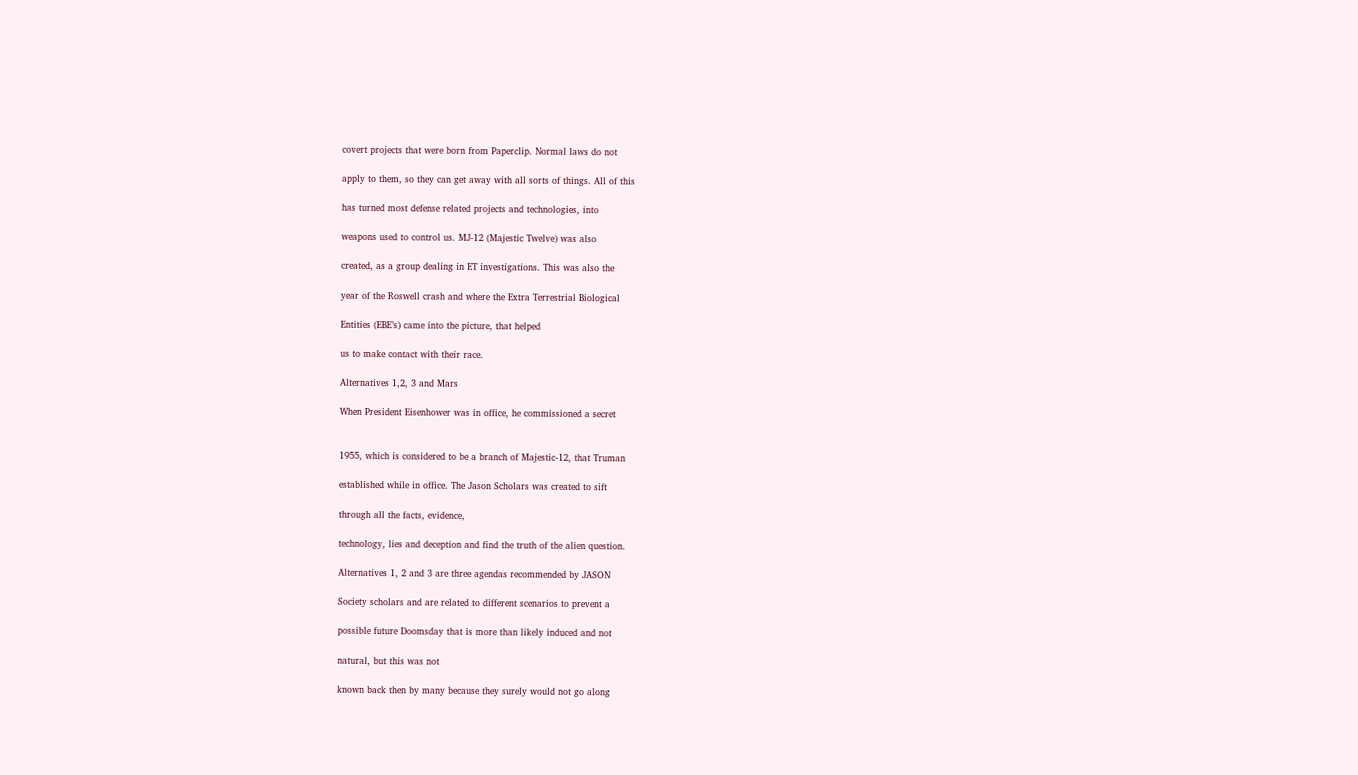covert projects that were born from Paperclip. Normal laws do not

apply to them, so they can get away with all sorts of things. All of this

has turned most defense related projects and technologies, into

weapons used to control us. MJ-12 (Majestic Twelve) was also

created, as a group dealing in ET investigations. This was also the

year of the Roswell crash and where the Extra Terrestrial Biological

Entities (EBE’s) came into the picture, that helped

us to make contact with their race.

Alternatives 1,2, 3 and Mars

When President Eisenhower was in office, he commissioned a secret


1955, which is considered to be a branch of Majestic-12, that Truman

established while in office. The Jason Scholars was created to sift

through all the facts, evidence,

technology, lies and deception and find the truth of the alien question.

Alternatives 1, 2 and 3 are three agendas recommended by JASON

Society scholars and are related to different scenarios to prevent a

possible future Doomsday that is more than likely induced and not

natural, but this was not

known back then by many because they surely would not go along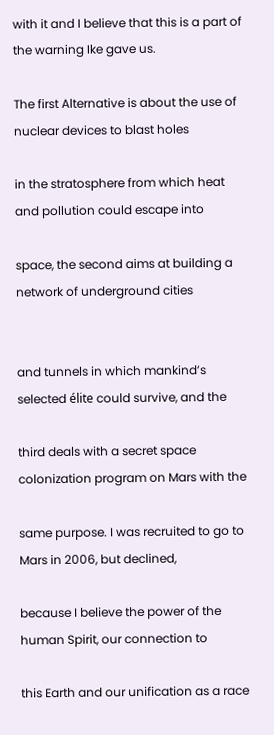with it and I believe that this is a part of the warning Ike gave us.

The first Alternative is about the use of nuclear devices to blast holes

in the stratosphere from which heat and pollution could escape into

space, the second aims at building a network of underground cities


and tunnels in which mankind’s selected élite could survive, and the

third deals with a secret space colonization program on Mars with the

same purpose. I was recruited to go to Mars in 2006, but declined,

because I believe the power of the human Spirit, our connection to

this Earth and our unification as a race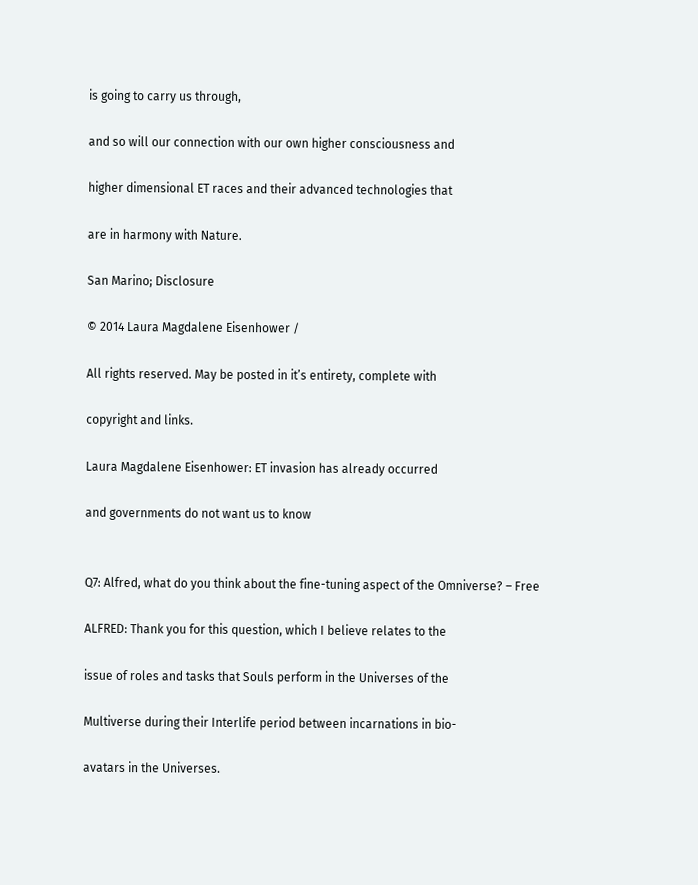is going to carry us through,

and so will our connection with our own higher consciousness and

higher dimensional ET races and their advanced technologies that

are in harmony with Nature.

San Marino; Disclosure

© 2014 Laura Magdalene Eisenhower /

All rights reserved. May be posted in it’s entirety, complete with

copyright and links.

Laura Magdalene Eisenhower: ET invasion has already occurred

and governments do not want us to know


Q7: Alfred, what do you think about the fine-tuning aspect of the Omniverse? – Free

ALFRED: Thank you for this question, which I believe relates to the

issue of roles and tasks that Souls perform in the Universes of the

Multiverse during their Interlife period between incarnations in bio-

avatars in the Universes.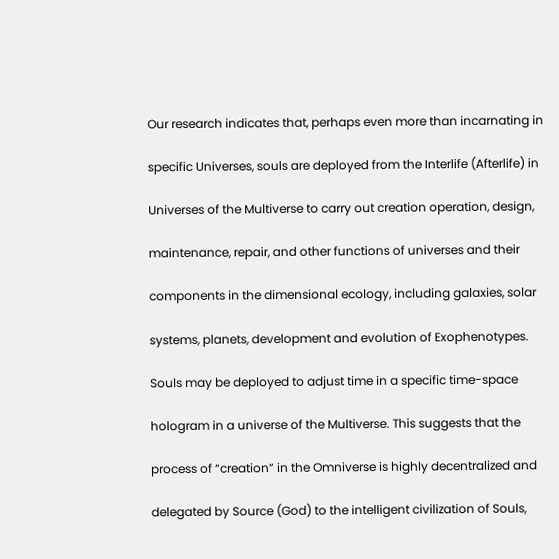Our research indicates that, perhaps even more than incarnating in

specific Universes, souls are deployed from the Interlife (Afterlife) in

Universes of the Multiverse to carry out creation operation, design,

maintenance, repair, and other functions of universes and their

components in the dimensional ecology, including galaxies, solar

systems, planets, development and evolution of Exophenotypes.

Souls may be deployed to adjust time in a specific time-space

hologram in a universe of the Multiverse. This suggests that the

process of “creation” in the Omniverse is highly decentralized and

delegated by Source (God) to the intelligent civilization of Souls,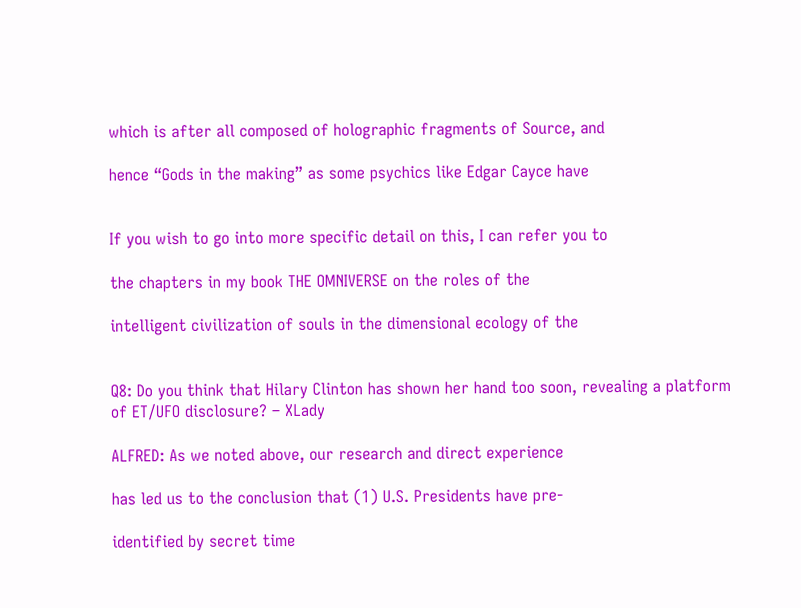which is after all composed of holographic fragments of Source, and

hence “Gods in the making” as some psychics like Edgar Cayce have


If you wish to go into more specific detail on this, I can refer you to

the chapters in my book THE OMNIVERSE on the roles of the

intelligent civilization of souls in the dimensional ecology of the


Q8: Do you think that Hilary Clinton has shown her hand too soon, revealing a platform of ET/UFO disclosure? – XLady

ALFRED: As we noted above, our research and direct experience

has led us to the conclusion that (1) U.S. Presidents have pre-

identified by secret time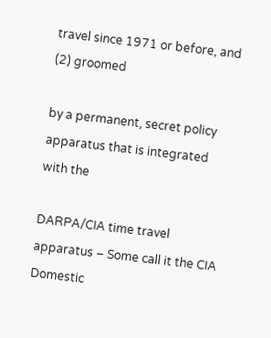travel since 1971 or before, and (2) groomed

by a permanent, secret policy apparatus that is integrated with the

DARPA/CIA time travel apparatus – Some call it the CIA Domestic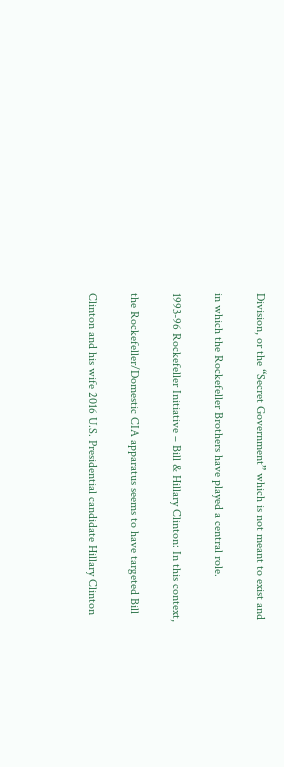Division, or the “Secret Government” which is not meant to exist and

in which the Rockefeller Brothers have played a central role.

1993-96 Rockefeller Initiative – Bill & Hillary Clinton: In this context,

the Rockefeller/Domestic CIA apparatus seems to have targeted Bill

Clinton and his wife 2016 U.S. Presidential candidate Hillary Clinton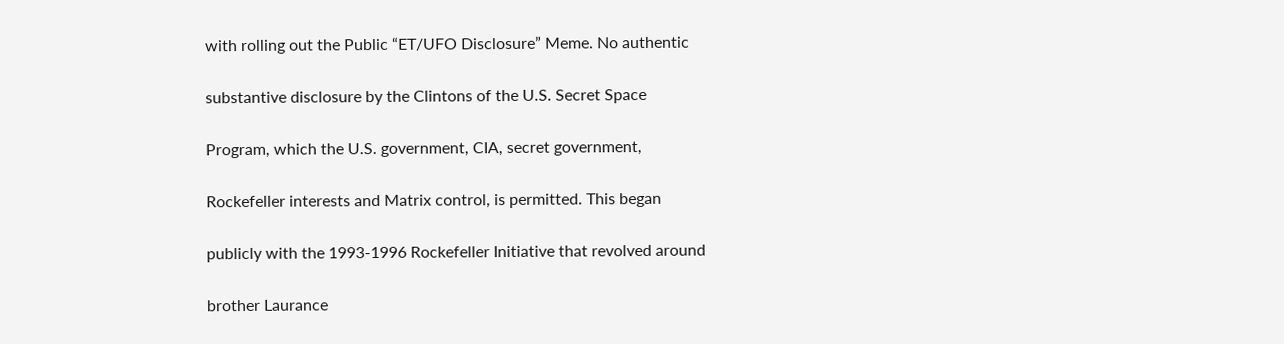with rolling out the Public “ET/UFO Disclosure” Meme. No authentic

substantive disclosure by the Clintons of the U.S. Secret Space

Program, which the U.S. government, CIA, secret government,

Rockefeller interests and Matrix control, is permitted. This began

publicly with the 1993-1996 Rockefeller Initiative that revolved around

brother Laurance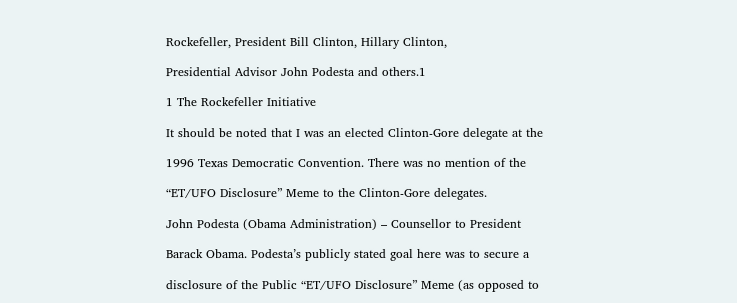Rockefeller, President Bill Clinton, Hillary Clinton,

Presidential Advisor John Podesta and others.1

1 The Rockefeller Initiative

It should be noted that I was an elected Clinton-Gore delegate at the

1996 Texas Democratic Convention. There was no mention of the

“ET/UFO Disclosure” Meme to the Clinton-Gore delegates.

John Podesta (Obama Administration) – Counsellor to President

Barack Obama. Podesta’s publicly stated goal here was to secure a

disclosure of the Public “ET/UFO Disclosure” Meme (as opposed to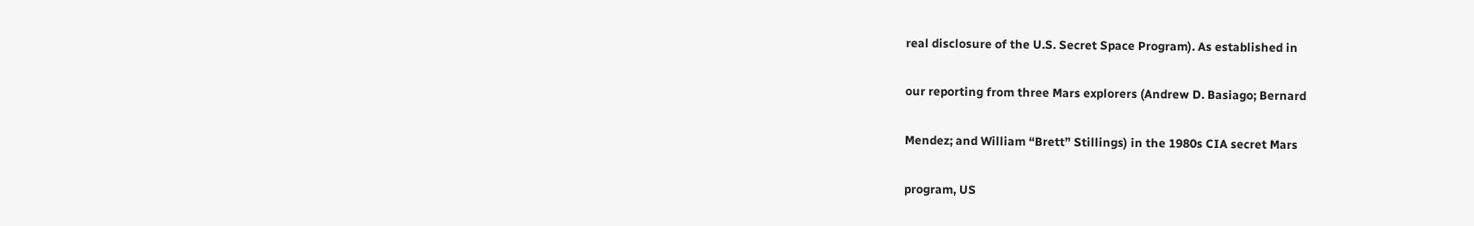real disclosure of the U.S. Secret Space Program). As established in

our reporting from three Mars explorers (Andrew D. Basiago; Bernard

Mendez; and William “Brett” Stillings) in the 1980s CIA secret Mars

program, US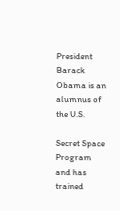President Barack Obama is an alumnus of the U.S.

Secret Space Program and has trained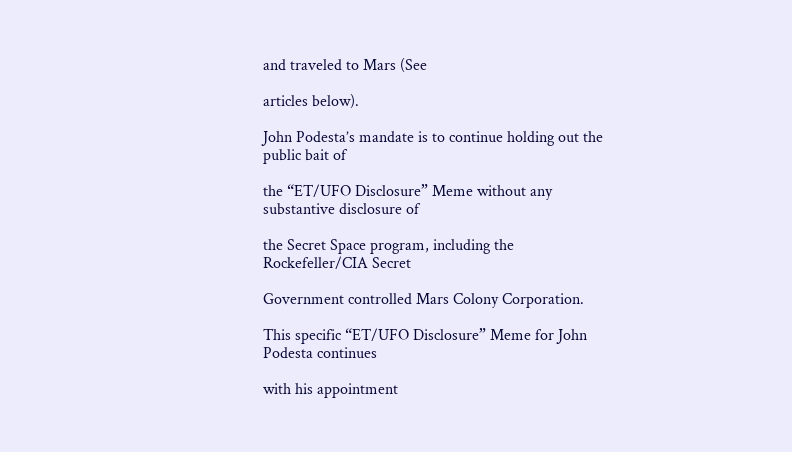and traveled to Mars (See

articles below).

John Podesta’s mandate is to continue holding out the public bait of

the “ET/UFO Disclosure” Meme without any substantive disclosure of

the Secret Space program, including the Rockefeller/CIA Secret

Government controlled Mars Colony Corporation.

This specific “ET/UFO Disclosure” Meme for John Podesta continues

with his appointment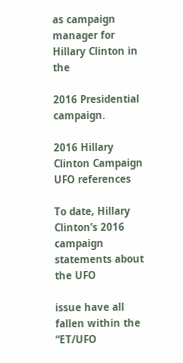as campaign manager for Hillary Clinton in the

2016 Presidential campaign.

2016 Hillary Clinton Campaign UFO references

To date, Hillary Clinton’s 2016 campaign statements about the UFO

issue have all fallen within the “ET/UFO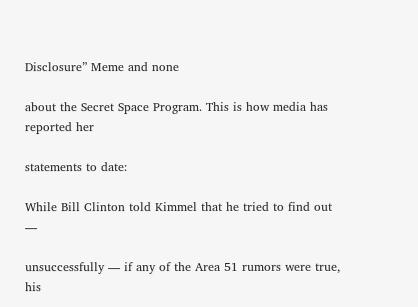Disclosure” Meme and none

about the Secret Space Program. This is how media has reported her

statements to date:

While Bill Clinton told Kimmel that he tried to find out —

unsuccessfully — if any of the Area 51 rumors were true, his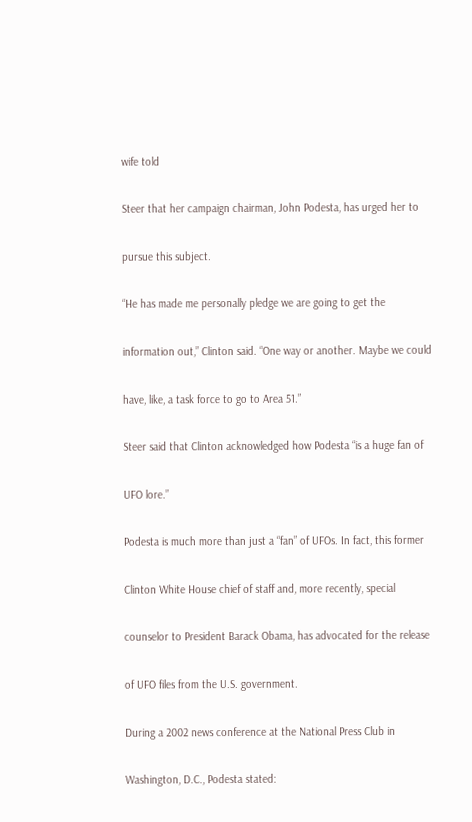wife told

Steer that her campaign chairman, John Podesta, has urged her to

pursue this subject.

“He has made me personally pledge we are going to get the

information out,” Clinton said. “One way or another. Maybe we could

have, like, a task force to go to Area 51.”

Steer said that Clinton acknowledged how Podesta “is a huge fan of

UFO lore.”

Podesta is much more than just a “fan” of UFOs. In fact, this former

Clinton White House chief of staff and, more recently, special

counselor to President Barack Obama, has advocated for the release

of UFO files from the U.S. government.

During a 2002 news conference at the National Press Club in

Washington, D.C., Podesta stated: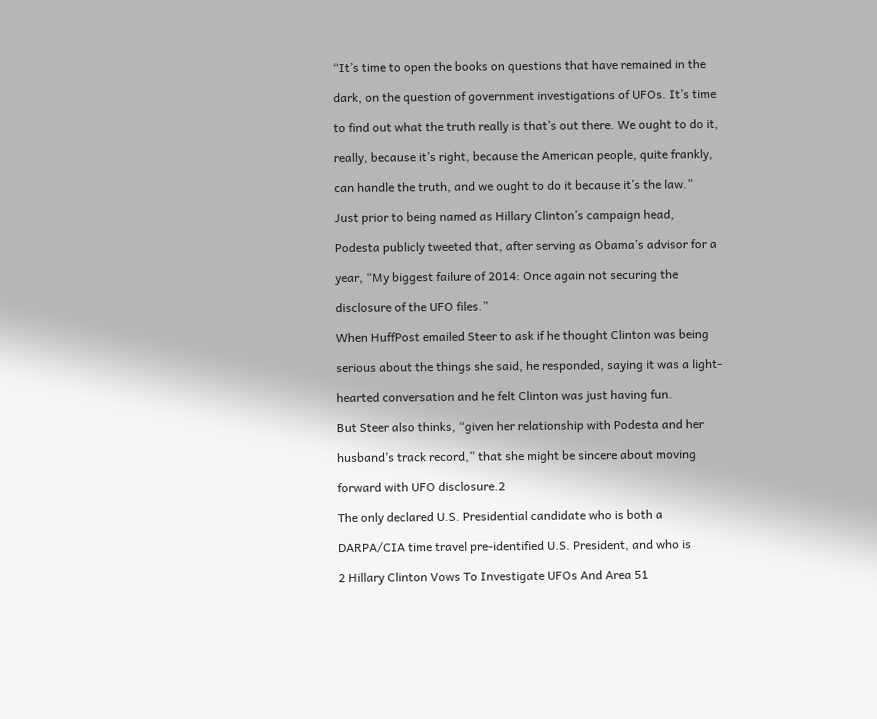“It’s time to open the books on questions that have remained in the

dark, on the question of government investigations of UFOs. It’s time

to find out what the truth really is that’s out there. We ought to do it,

really, because it’s right, because the American people, quite frankly,

can handle the truth, and we ought to do it because it’s the law.”

Just prior to being named as Hillary Clinton’s campaign head,

Podesta publicly tweeted that, after serving as Obama’s advisor for a

year, “My biggest failure of 2014: Once again not securing the

disclosure of the UFO files.”

When HuffPost emailed Steer to ask if he thought Clinton was being

serious about the things she said, he responded, saying it was a light-

hearted conversation and he felt Clinton was just having fun.

But Steer also thinks, “given her relationship with Podesta and her

husband’s track record,” that she might be sincere about moving

forward with UFO disclosure.2

The only declared U.S. Presidential candidate who is both a

DARPA/CIA time travel pre-identified U.S. President, and who is

2 Hillary Clinton Vows To Investigate UFOs And Area 51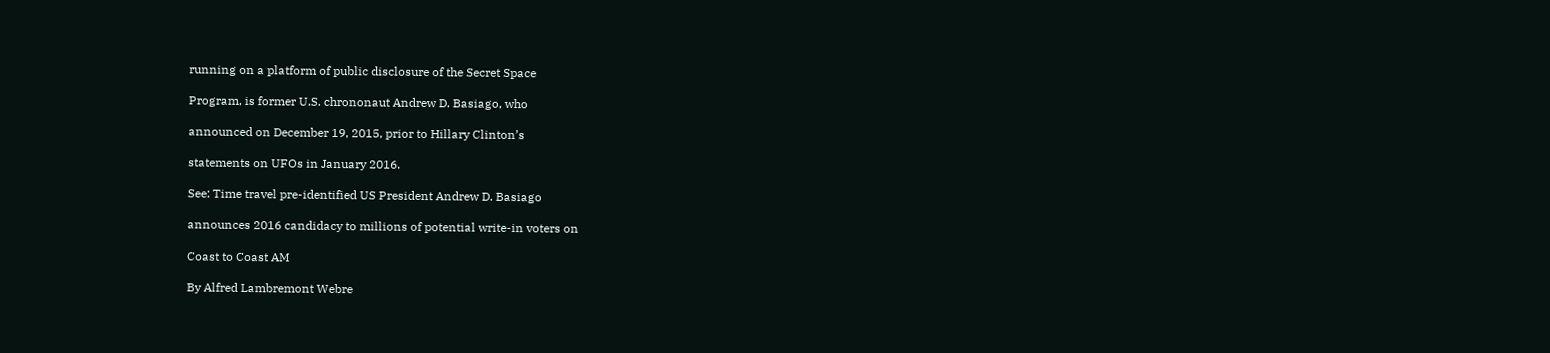running on a platform of public disclosure of the Secret Space

Program, is former U.S. chrononaut Andrew D. Basiago, who

announced on December 19, 2015, prior to Hillary Clinton’s

statements on UFOs in January 2016.

See: Time travel pre-identified US President Andrew D. Basiago

announces 2016 candidacy to millions of potential write-in voters on

Coast to Coast AM

By Alfred Lambremont Webre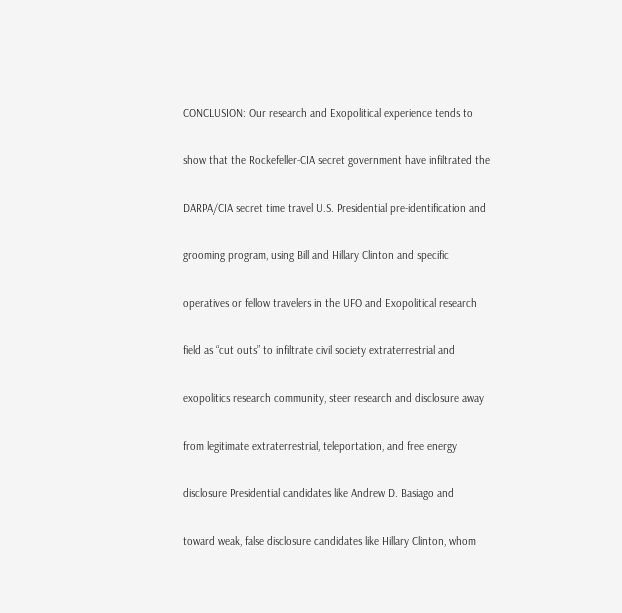CONCLUSION: Our research and Exopolitical experience tends to

show that the Rockefeller-CIA secret government have infiltrated the

DARPA/CIA secret time travel U.S. Presidential pre-identification and

grooming program, using Bill and Hillary Clinton and specific

operatives or fellow travelers in the UFO and Exopolitical research

field as “cut outs” to infiltrate civil society extraterrestrial and

exopolitics research community, steer research and disclosure away

from legitimate extraterrestrial, teleportation, and free energy

disclosure Presidential candidates like Andrew D. Basiago and

toward weak, false disclosure candidates like Hillary Clinton, whom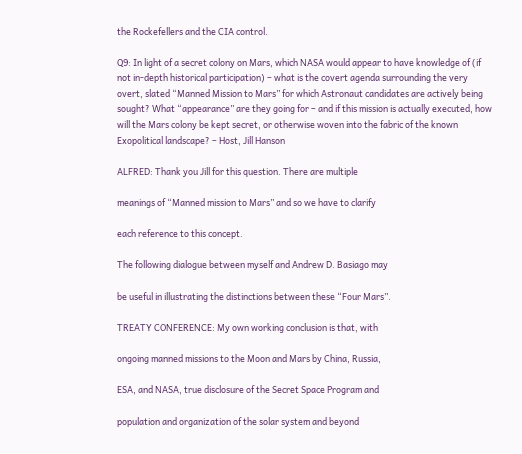the Rockefellers and the CIA control.

Q9: In light of a secret colony on Mars, which NASA would appear to have knowledge of (if not in-depth historical participation) – what is the covert agenda surrounding the very overt, slated “Manned Mission to Mars” for which Astronaut candidates are actively being sought? What “appearance” are they going for – and if this mission is actually executed, how will the Mars colony be kept secret, or otherwise woven into the fabric of the known Exopolitical landscape? – Host, Jill Hanson

ALFRED: Thank you Jill for this question. There are multiple

meanings of “Manned mission to Mars” and so we have to clarify

each reference to this concept.

The following dialogue between myself and Andrew D. Basiago may

be useful in illustrating the distinctions between these “Four Mars”.

TREATY CONFERENCE: My own working conclusion is that, with

ongoing manned missions to the Moon and Mars by China, Russia,

ESA, and NASA, true disclosure of the Secret Space Program and

population and organization of the solar system and beyond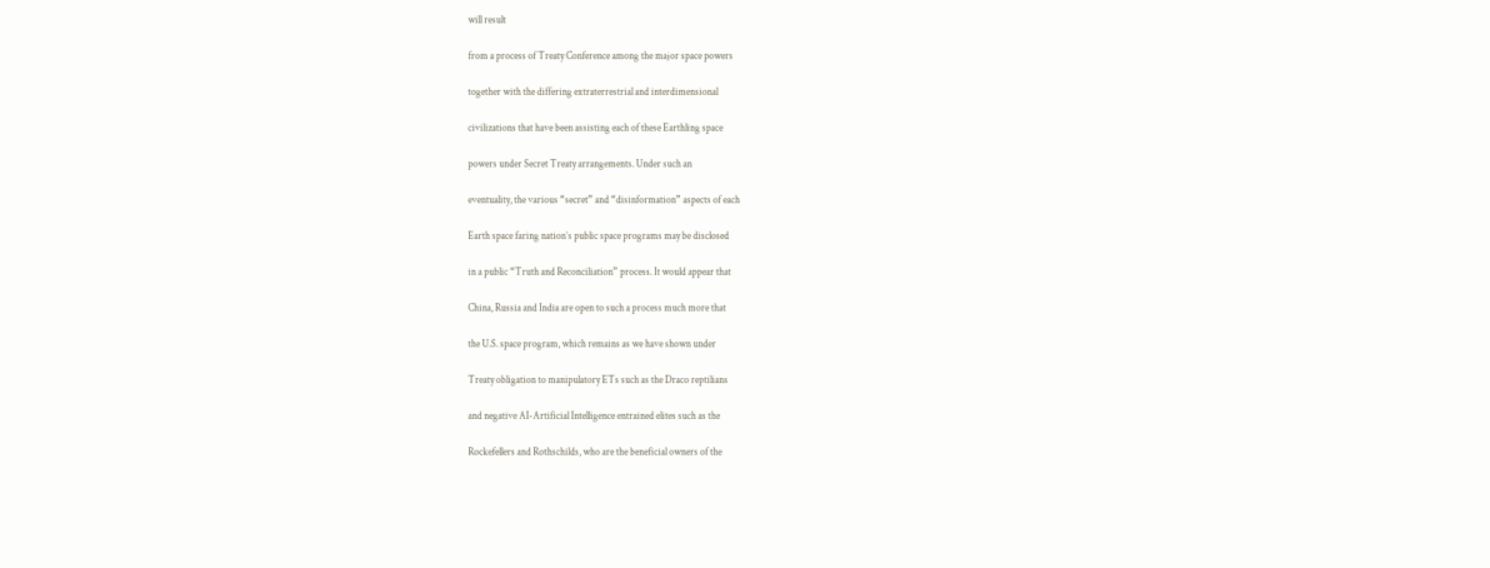will result

from a process of Treaty Conference among the major space powers

together with the differing extraterrestrial and interdimensional

civilizations that have been assisting each of these Earthling space

powers under Secret Treaty arrangements. Under such an

eventuality, the various “secret” and “disinformation” aspects of each

Earth space faring nation’s public space programs may be disclosed

in a public “Truth and Reconciliation” process. It would appear that

China, Russia and India are open to such a process much more that

the U.S. space program, which remains as we have shown under

Treaty obligation to manipulatory ETs such as the Draco reptilians

and negative AI-Artificial Intelligence entrained elites such as the

Rockefellers and Rothschilds, who are the beneficial owners of the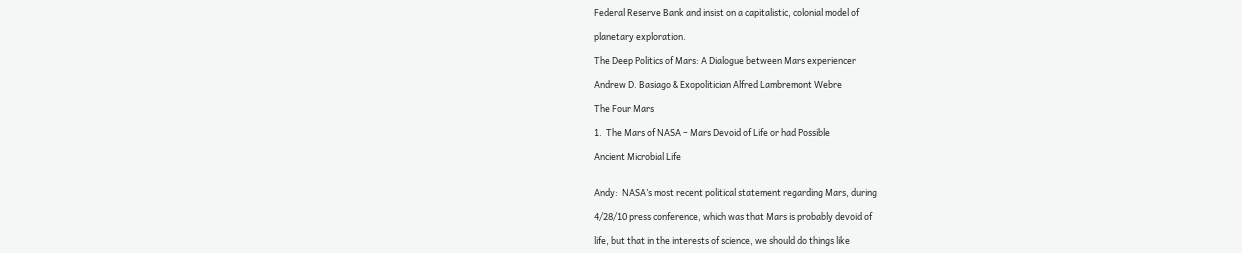Federal Reserve Bank and insist on a capitalistic, colonial model of

planetary exploration.

The Deep Politics of Mars: A Dialogue between Mars experiencer

Andrew D. Basiago & Exopolitician Alfred Lambremont Webre

The Four Mars

1.  The Mars of NASA – Mars Devoid of Life or had Possible

Ancient Microbial Life


Andy:  NASA’s most recent political statement regarding Mars, during

4/28/10 press conference, which was that Mars is probably devoid of

life, but that in the interests of science, we should do things like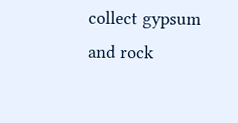collect gypsum and rock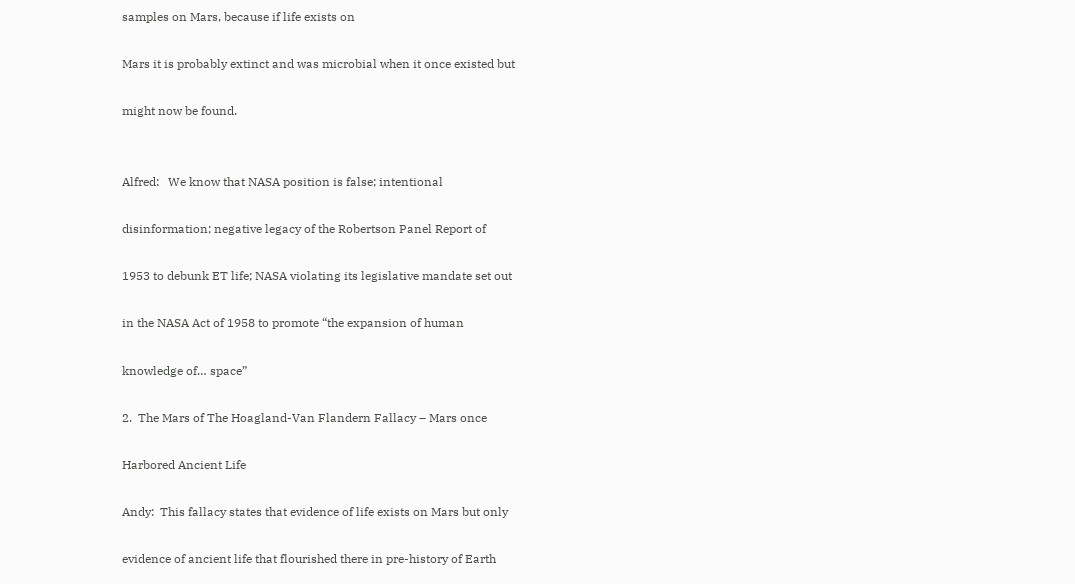samples on Mars, because if life exists on

Mars it is probably extinct and was microbial when it once existed but

might now be found.


Alfred:   We know that NASA position is false; intentional

disinformation; negative legacy of the Robertson Panel Report of

1953 to debunk ET life; NASA violating its legislative mandate set out

in the NASA Act of 1958 to promote “the expansion of human

knowledge of… space”

2.  The Mars of The Hoagland-Van Flandern Fallacy – Mars once

Harbored Ancient Life

Andy:  This fallacy states that evidence of life exists on Mars but only

evidence of ancient life that flourished there in pre-history of Earth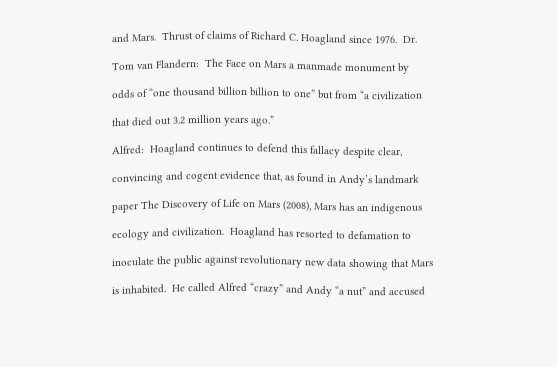and Mars.  Thrust of claims of Richard C. Hoagland since 1976.  Dr.

Tom van Flandern:  The Face on Mars a manmade monument by

odds of “one thousand billion billion to one” but from “a civilization

that died out 3.2 million years ago.”

Alfred:  Hoagland continues to defend this fallacy despite clear,

convincing and cogent evidence that, as found in Andy’s landmark

paper The Discovery of Life on Mars (2008), Mars has an indigenous

ecology and civilization.  Hoagland has resorted to defamation to

inoculate the public against revolutionary new data showing that Mars

is inhabited.  He called Alfred “crazy” and Andy “a nut” and accused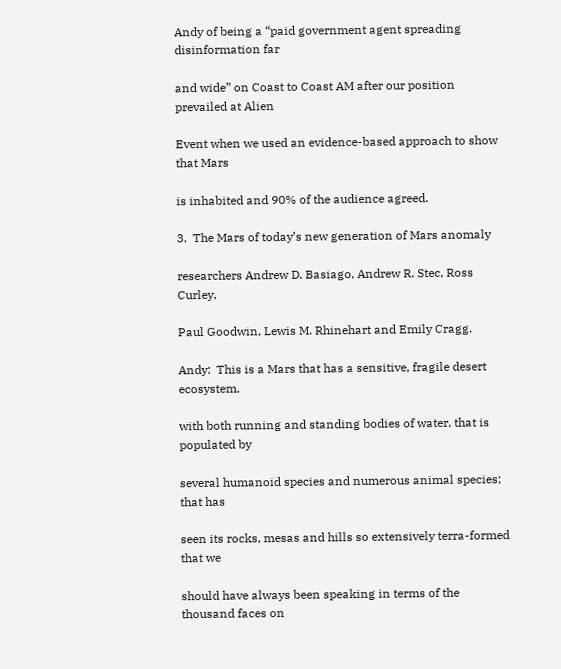Andy of being a “paid government agent spreading disinformation far

and wide” on Coast to Coast AM after our position prevailed at Alien

Event when we used an evidence-based approach to show that Mars

is inhabited and 90% of the audience agreed.

3.  The Mars of today’s new generation of Mars anomaly

researchers Andrew D. Basiago, Andrew R. Stec, Ross Curley,

Paul Goodwin, Lewis M. Rhinehart and Emily Cragg.

Andy:  This is a Mars that has a sensitive, fragile desert ecosystem,

with both running and standing bodies of water, that is populated by

several humanoid species and numerous animal species; that has

seen its rocks, mesas and hills so extensively terra-formed that we

should have always been speaking in terms of the thousand faces on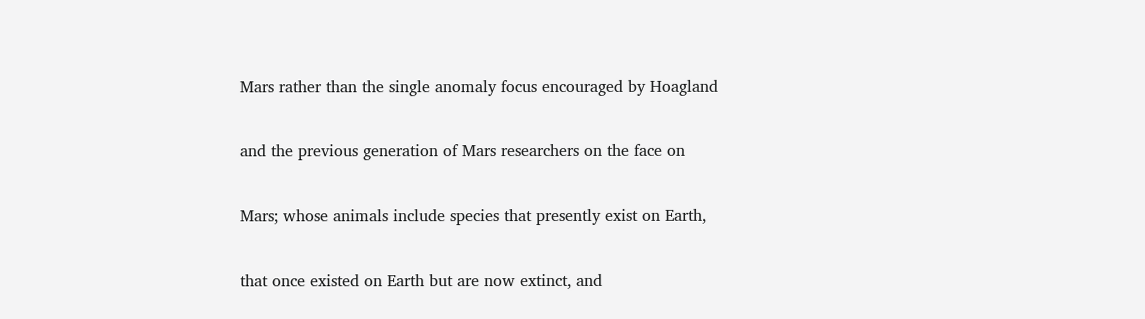Mars rather than the single anomaly focus encouraged by Hoagland

and the previous generation of Mars researchers on the face on

Mars; whose animals include species that presently exist on Earth,

that once existed on Earth but are now extinct, and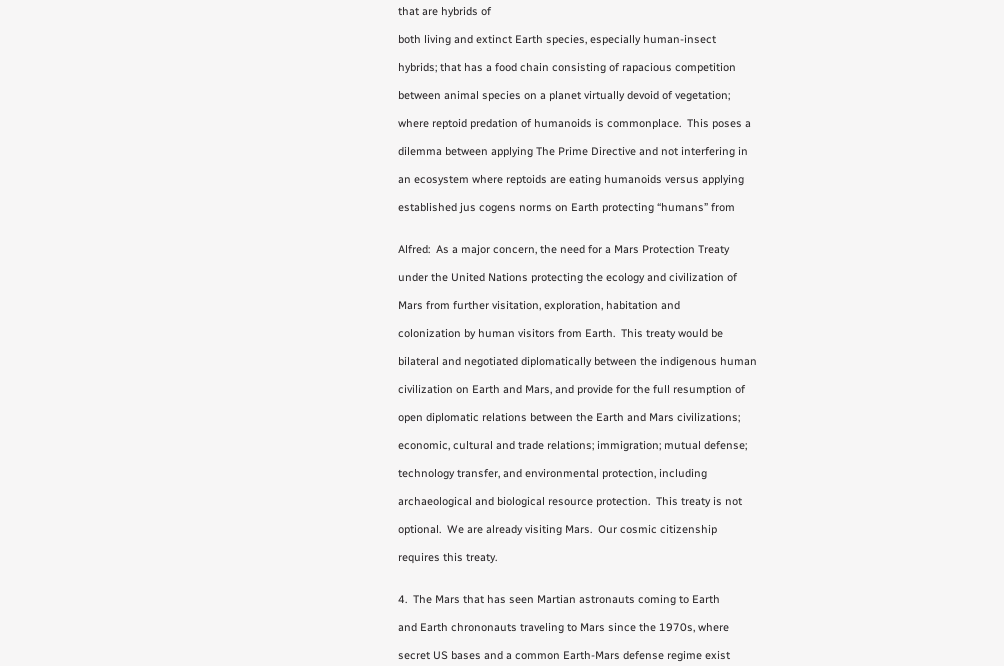that are hybrids of

both living and extinct Earth species, especially human-insect

hybrids; that has a food chain consisting of rapacious competition

between animal species on a planet virtually devoid of vegetation;

where reptoid predation of humanoids is commonplace.  This poses a

dilemma between applying The Prime Directive and not interfering in

an ecosystem where reptoids are eating humanoids versus applying

established jus cogens norms on Earth protecting “humans” from


Alfred:  As a major concern, the need for a Mars Protection Treaty

under the United Nations protecting the ecology and civilization of

Mars from further visitation, exploration, habitation and

colonization by human visitors from Earth.  This treaty would be

bilateral and negotiated diplomatically between the indigenous human

civilization on Earth and Mars, and provide for the full resumption of

open diplomatic relations between the Earth and Mars civilizations;

economic, cultural and trade relations; immigration; mutual defense;

technology transfer, and environmental protection, including

archaeological and biological resource protection.  This treaty is not

optional.  We are already visiting Mars.  Our cosmic citizenship

requires this treaty.


4.  The Mars that has seen Martian astronauts coming to Earth

and Earth chrononauts traveling to Mars since the 1970s, where

secret US bases and a common Earth-Mars defense regime exist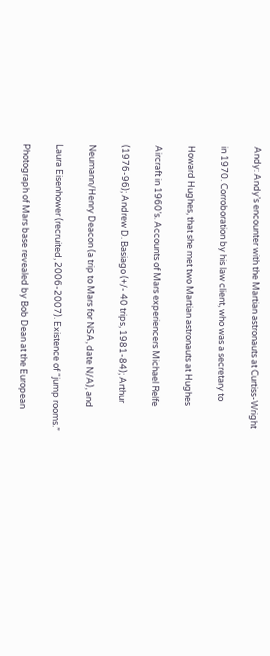Andy: Andy’s encounter with the Martian astronauts at Curtiss-Wright

in 1970. Corroboration by his law client, who was a secretary to

Howard Hughes, that she met two Martian astronauts at Hughes

Aircraft in 1960’s. Accounts of Mars experiencers Michael Relfe

(1976-96); Andrew D. Basiago (+/- 40 trips, 1981-84); Arthur

Neumann/Henry Deacon (a trip to Mars for NSA, date N/A), and

Laura Eisenhower (recruited, 2006-2007). Existence of “jump rooms.”

Photograph of Mars base revealed by Bob Dean at the European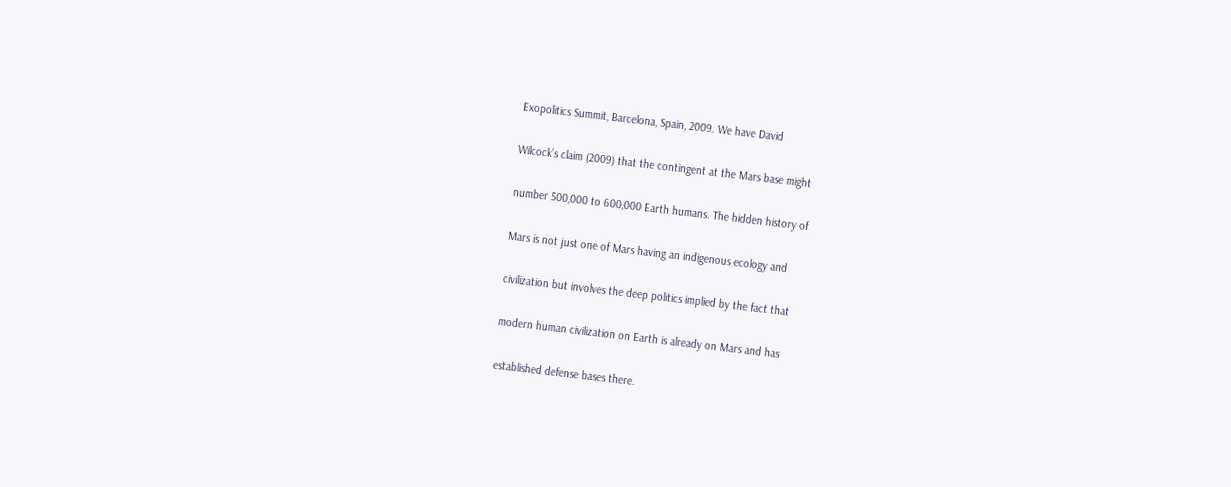Exopolitics Summit, Barcelona, Spain, 2009. We have David

Wilcock’s claim (2009) that the contingent at the Mars base might

number 500,000 to 600,000 Earth humans. The hidden history of

Mars is not just one of Mars having an indigenous ecology and

civilization but involves the deep politics implied by the fact that

modern human civilization on Earth is already on Mars and has

established defense bases there.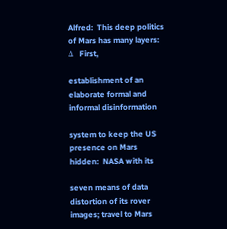Alfred:  This deep politics of Mars has many layers:  Δ  First,

establishment of an elaborate formal and informal disinformation

system to keep the US presence on Mars hidden:  NASA with its

seven means of data distortion of its rover images; travel to Mars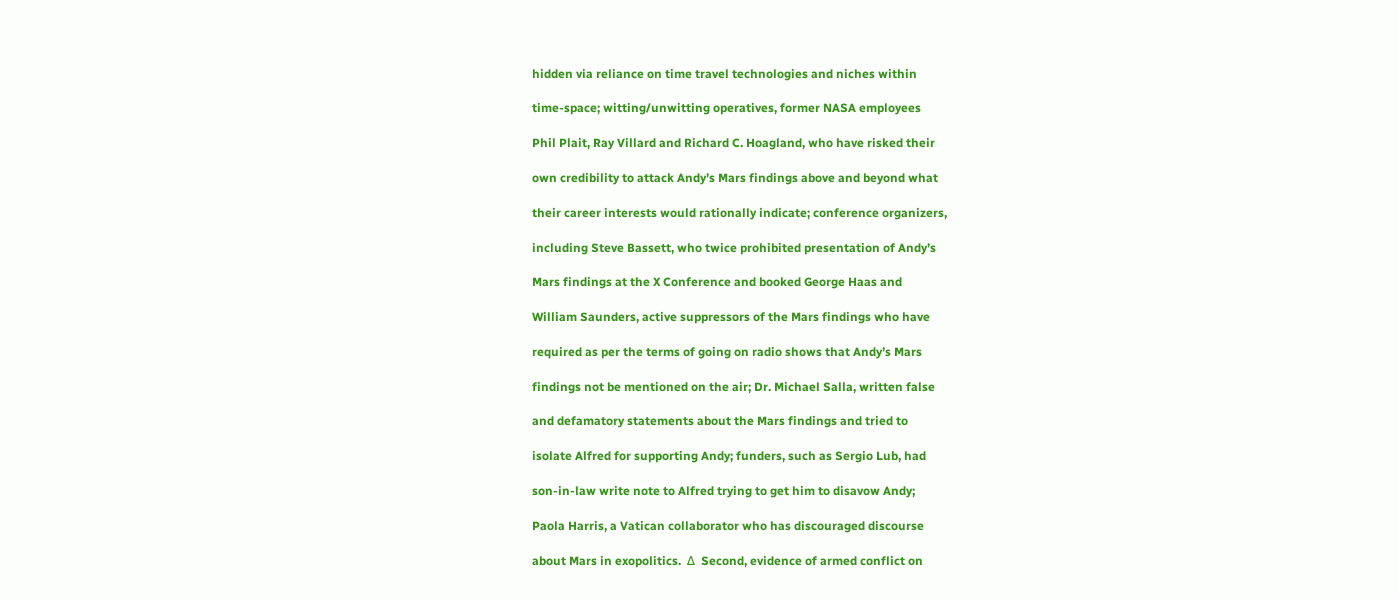hidden via reliance on time travel technologies and niches within

time-space; witting/unwitting operatives, former NASA employees

Phil Plait, Ray Villard and Richard C. Hoagland, who have risked their

own credibility to attack Andy’s Mars findings above and beyond what

their career interests would rationally indicate; conference organizers,

including Steve Bassett, who twice prohibited presentation of Andy’s

Mars findings at the X Conference and booked George Haas and

William Saunders, active suppressors of the Mars findings who have

required as per the terms of going on radio shows that Andy’s Mars

findings not be mentioned on the air; Dr. Michael Salla, written false

and defamatory statements about the Mars findings and tried to

isolate Alfred for supporting Andy; funders, such as Sergio Lub, had

son-in-law write note to Alfred trying to get him to disavow Andy;

Paola Harris, a Vatican collaborator who has discouraged discourse

about Mars in exopolitics.  Δ  Second, evidence of armed conflict on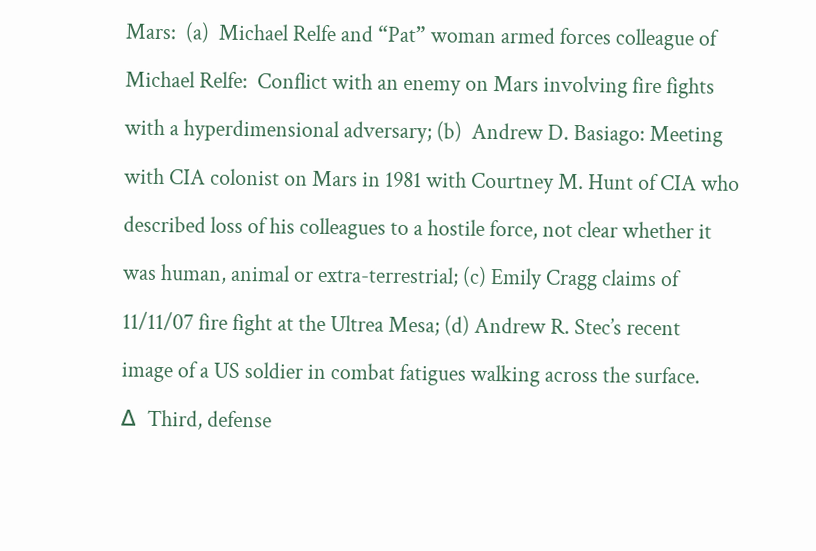Mars:  (a)  Michael Relfe and “Pat” woman armed forces colleague of

Michael Relfe:  Conflict with an enemy on Mars involving fire fights

with a hyperdimensional adversary; (b)  Andrew D. Basiago: Meeting

with CIA colonist on Mars in 1981 with Courtney M. Hunt of CIA who

described loss of his colleagues to a hostile force, not clear whether it

was human, animal or extra-terrestrial; (c) Emily Cragg claims of

11/11/07 fire fight at the Ultrea Mesa; (d) Andrew R. Stec’s recent

image of a US soldier in combat fatigues walking across the surface.

Δ  Third, defense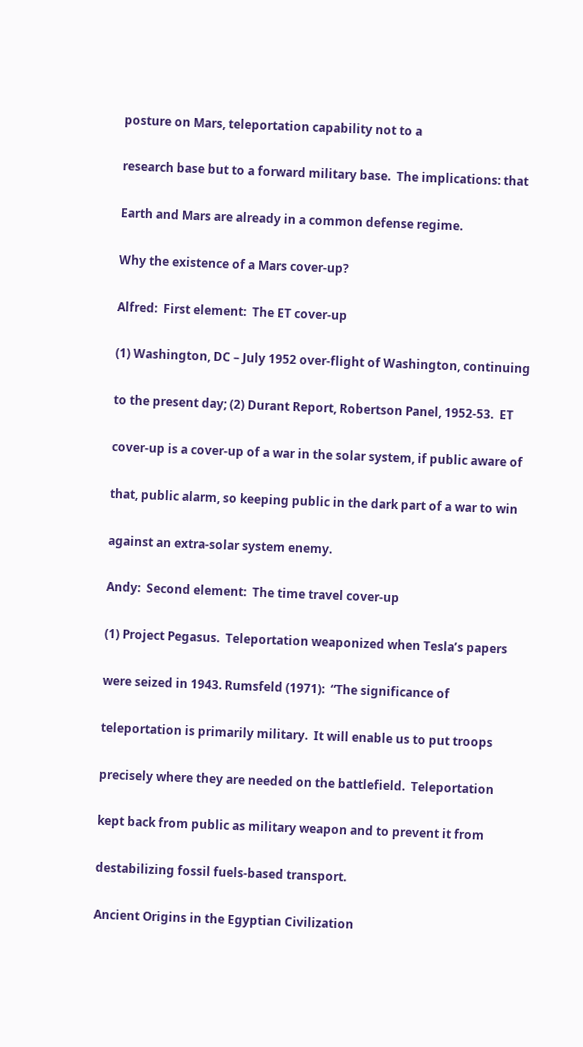posture on Mars, teleportation capability not to a

research base but to a forward military base.  The implications: that

Earth and Mars are already in a common defense regime.

Why the existence of a Mars cover-up?

Alfred:  First element:  The ET cover-up

(1) Washington, DC – July 1952 over-flight of Washington, continuing

to the present day; (2) Durant Report, Robertson Panel, 1952-53.  ET

cover-up is a cover-up of a war in the solar system, if public aware of

that, public alarm, so keeping public in the dark part of a war to win

against an extra-solar system enemy.

Andy:  Second element:  The time travel cover-up

(1) Project Pegasus.  Teleportation weaponized when Tesla’s papers

were seized in 1943. Rumsfeld (1971):  “The significance of

teleportation is primarily military.  It will enable us to put troops

precisely where they are needed on the battlefield.  Teleportation

kept back from public as military weapon and to prevent it from

destabilizing fossil fuels-based transport.

Ancient Origins in the Egyptian Civilization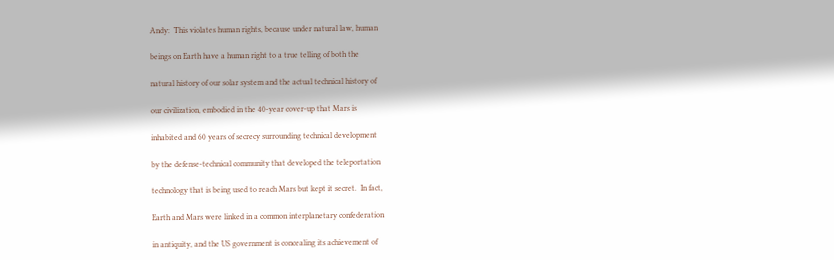Andy:  This violates human rights, because under natural law, human

beings on Earth have a human right to a true telling of both the

natural history of our solar system and the actual technical history of

our civilization, embodied in the 40-year cover-up that Mars is

inhabited and 60 years of secrecy surrounding technical development

by the defense-technical community that developed the teleportation

technology that is being used to reach Mars but kept it secret.  In fact,

Earth and Mars were linked in a common interplanetary confederation

in antiquity, and the US government is concealing its achievement of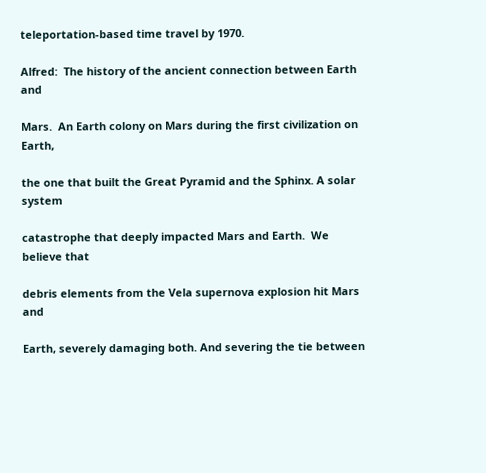teleportation-based time travel by 1970.

Alfred:  The history of the ancient connection between Earth and

Mars.  An Earth colony on Mars during the first civilization on Earth,

the one that built the Great Pyramid and the Sphinx. A solar system

catastrophe that deeply impacted Mars and Earth.  We believe that

debris elements from the Vela supernova explosion hit Mars and

Earth, severely damaging both. And severing the tie between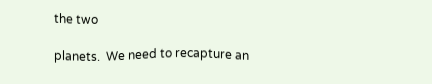the two

planets.  We need to recapture an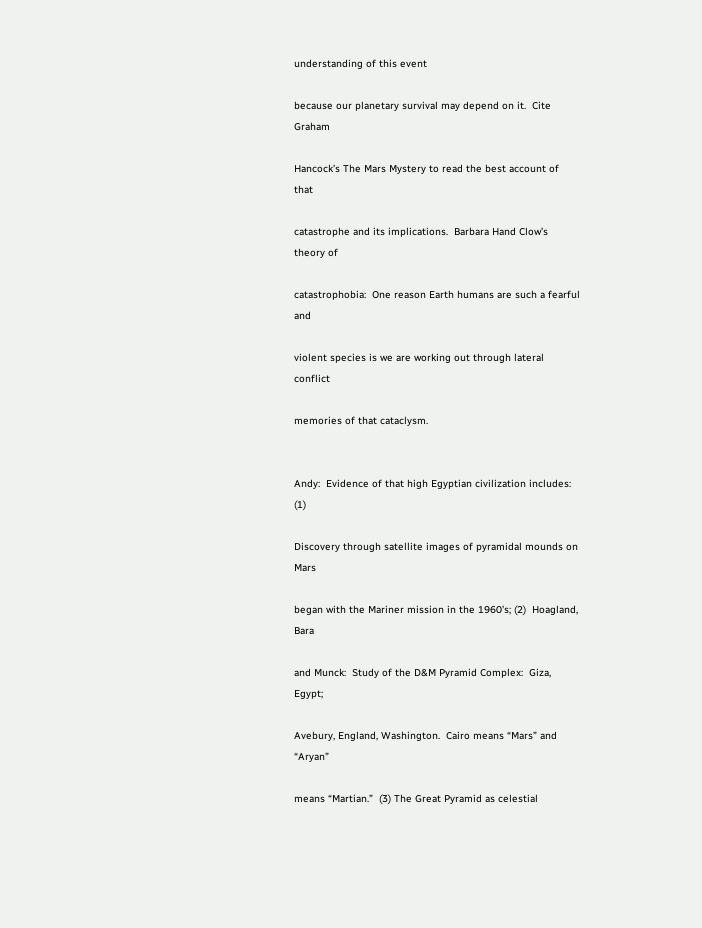understanding of this event

because our planetary survival may depend on it.  Cite Graham

Hancock’s The Mars Mystery to read the best account of that

catastrophe and its implications.  Barbara Hand Clow’s theory of

catastrophobia:  One reason Earth humans are such a fearful and

violent species is we are working out through lateral conflict

memories of that cataclysm.


Andy:  Evidence of that high Egyptian civilization includes:  (1)

Discovery through satellite images of pyramidal mounds on Mars

began with the Mariner mission in the 1960’s; (2)  Hoagland, Bara

and Munck:  Study of the D&M Pyramid Complex:  Giza, Egypt;

Avebury, England, Washington.  Cairo means “Mars” and “Aryan”

means “Martian.”  (3) The Great Pyramid as celestial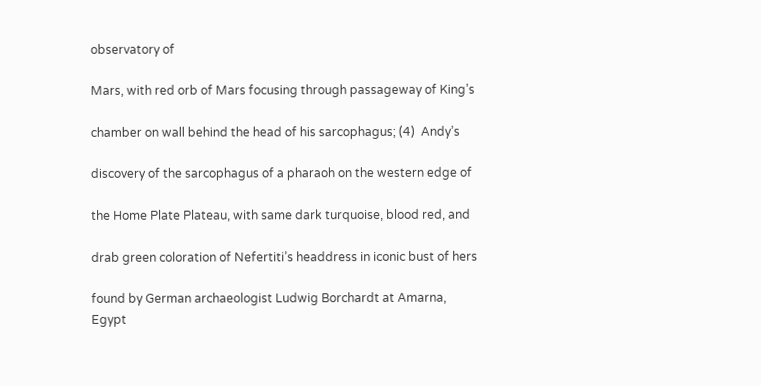observatory of

Mars, with red orb of Mars focusing through passageway of King’s

chamber on wall behind the head of his sarcophagus; (4)  Andy’s

discovery of the sarcophagus of a pharaoh on the western edge of

the Home Plate Plateau, with same dark turquoise, blood red, and

drab green coloration of Nefertiti’s headdress in iconic bust of hers

found by German archaeologist Ludwig Borchardt at Amarna, Egypt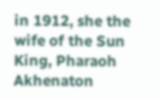in 1912, she the wife of the Sun King, Pharaoh Akhenaton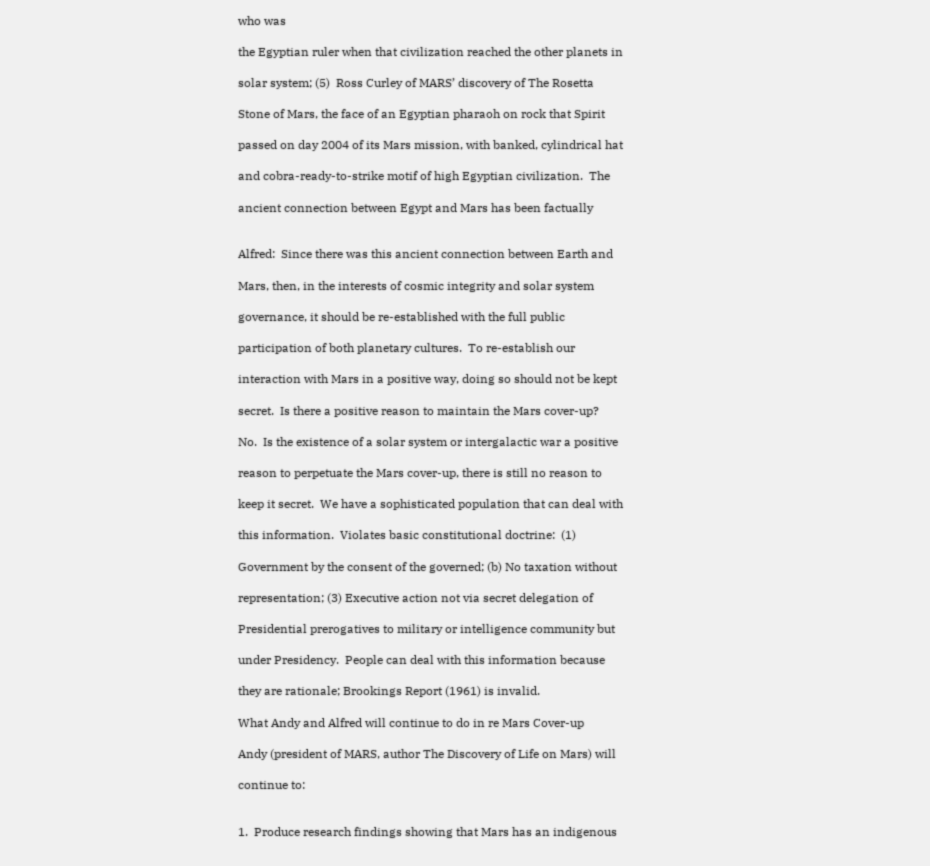who was

the Egyptian ruler when that civilization reached the other planets in

solar system; (5)  Ross Curley of MARS’ discovery of The Rosetta

Stone of Mars, the face of an Egyptian pharaoh on rock that Spirit

passed on day 2004 of its Mars mission, with banked, cylindrical hat

and cobra-ready-to-strike motif of high Egyptian civilization.  The

ancient connection between Egypt and Mars has been factually


Alfred:  Since there was this ancient connection between Earth and

Mars, then, in the interests of cosmic integrity and solar system

governance, it should be re-established with the full public

participation of both planetary cultures.  To re-establish our

interaction with Mars in a positive way, doing so should not be kept

secret.  Is there a positive reason to maintain the Mars cover-up?

No.  Is the existence of a solar system or intergalactic war a positive

reason to perpetuate the Mars cover-up, there is still no reason to

keep it secret.  We have a sophisticated population that can deal with

this information.  Violates basic constitutional doctrine:  (1)

Government by the consent of the governed; (b) No taxation without

representation; (3) Executive action not via secret delegation of

Presidential prerogatives to military or intelligence community but

under Presidency.  People can deal with this information because

they are rationale; Brookings Report (1961) is invalid.

What Andy and Alfred will continue to do in re Mars Cover-up

Andy (president of MARS, author The Discovery of Life on Mars) will

continue to:


1.  Produce research findings showing that Mars has an indigenous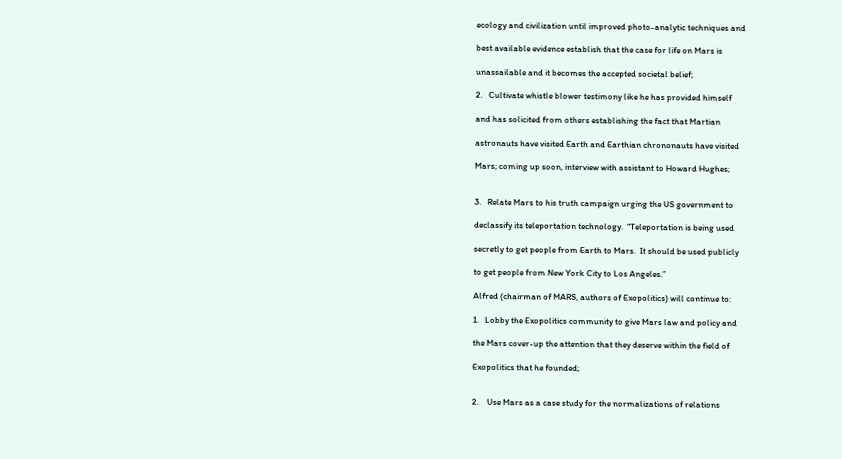ecology and civilization until improved photo-analytic techniques and

best available evidence establish that the case for life on Mars is

unassailable and it becomes the accepted societal belief;

2.   Cultivate whistle blower testimony like he has provided himself

and has solicited from others establishing the fact that Martian

astronauts have visited Earth and Earthian chrononauts have visited

Mars; coming up soon, interview with assistant to Howard Hughes;


3.   Relate Mars to his truth campaign urging the US government to

declassify its teleportation technology.  “Teleportation is being used

secretly to get people from Earth to Mars.  It should be used publicly

to get people from New York City to Los Angeles.”

Alfred (chairman of MARS, authors of Exopolitics) will continue to:

1.   Lobby the Exopolitics community to give Mars law and policy and

the Mars cover-up the attention that they deserve within the field of

Exopolitics that he founded;


2.    Use Mars as a case study for the normalizations of relations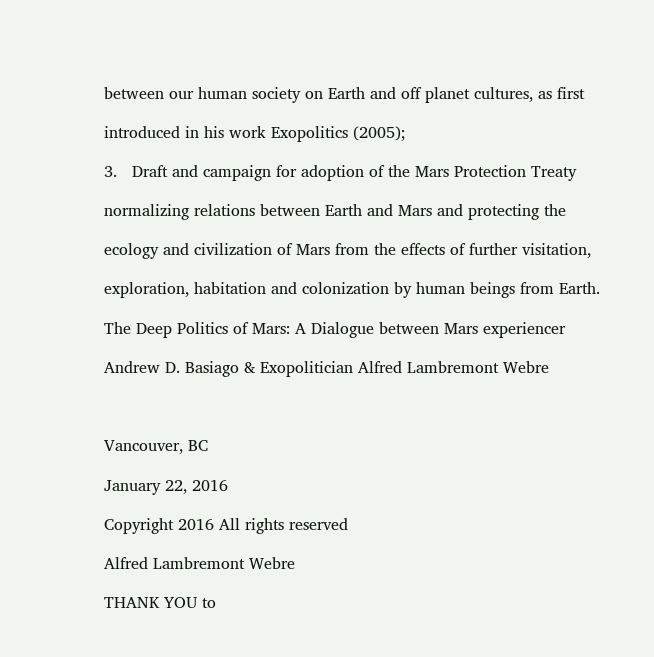between our human society on Earth and off planet cultures, as first

introduced in his work Exopolitics (2005);

3.   Draft and campaign for adoption of the Mars Protection Treaty

normalizing relations between Earth and Mars and protecting the

ecology and civilization of Mars from the effects of further visitation,

exploration, habitation and colonization by human beings from Earth.

The Deep Politics of Mars: A Dialogue between Mars experiencer

Andrew D. Basiago & Exopolitician Alfred Lambremont Webre



Vancouver, BC

January 22, 2016

Copyright 2016 All rights reserved

Alfred Lambremont Webre

THANK YOU to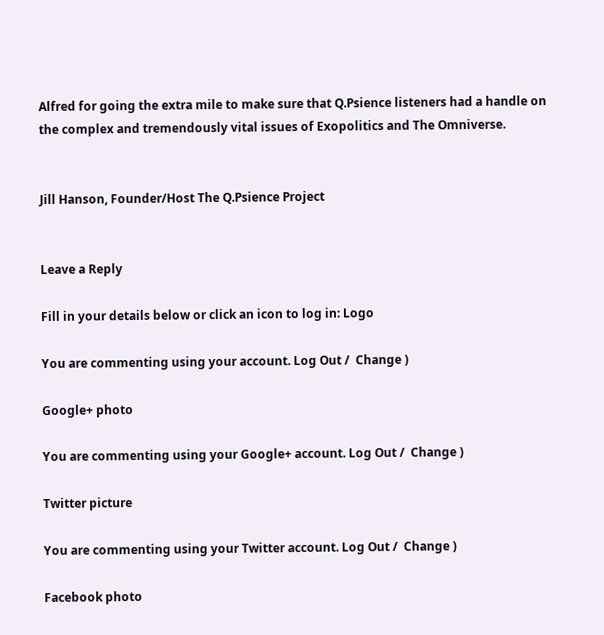Alfred for going the extra mile to make sure that Q.Psience listeners had a handle on the complex and tremendously vital issues of Exopolitics and The Omniverse.


Jill Hanson, Founder/Host The Q.Psience Project


Leave a Reply

Fill in your details below or click an icon to log in: Logo

You are commenting using your account. Log Out /  Change )

Google+ photo

You are commenting using your Google+ account. Log Out /  Change )

Twitter picture

You are commenting using your Twitter account. Log Out /  Change )

Facebook photo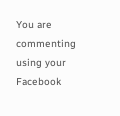You are commenting using your Facebook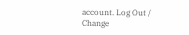account. Log Out /  Change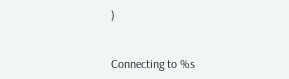)


Connecting to %s